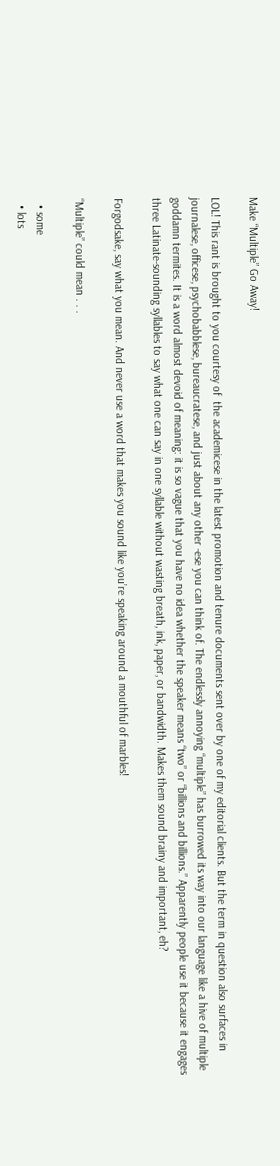Make “Multiple” Go Away!

LOL! This rant is brought to you courtesy of  the academicese in the latest promotion and tenure documents sent over by one of my editorial clients. But the term in question also surfaces in journalese, officese, psychobabblese, bureaucratese, and just about any other -ese you can think of. The endlessly annoying “multiple” has burrowed its way into our language like a hive of multiple goddamn termites. It is a word almost devoid of meaning: it is so vague that you have no idea whether the speaker means “two” or “billions and billions.” Apparently people use it because it engages three Latinate-sounding syllables to say what one can say in one syllable without wasting breath, ink, paper, or bandwidth. Makes them sound brainy and important, eh?

Forgodsake, say what you mean. And never use a word that makes you sound like you’re speaking around a mouthful of marbles!

“Multiple” could mean . . .

  • some
  • lots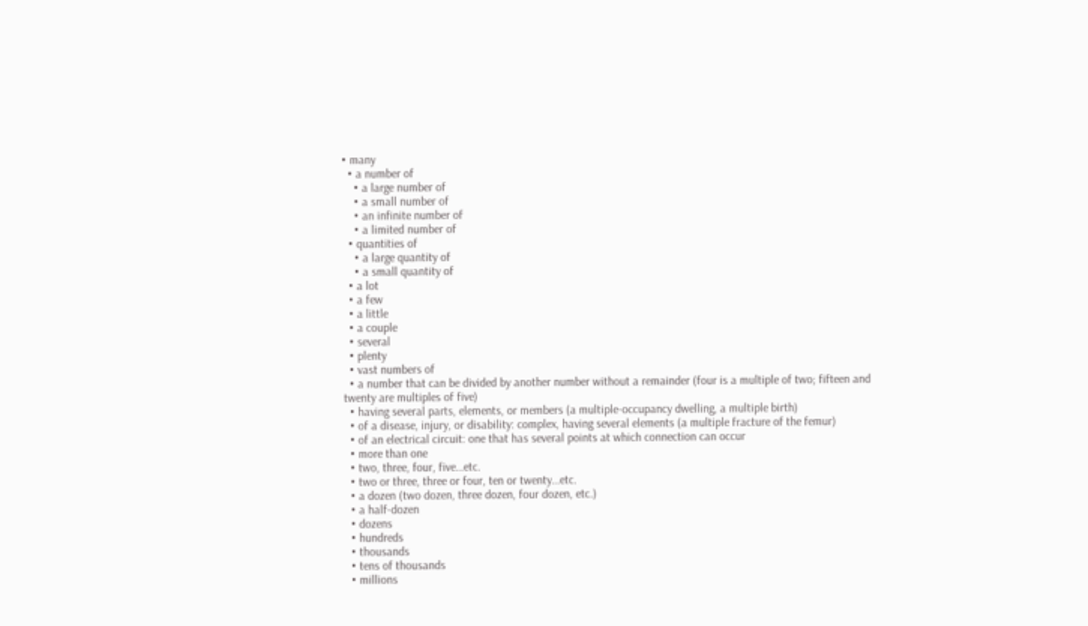• many
  • a number of
    • a large number of
    • a small number of
    • an infinite number of
    • a limited number of
  • quantities of
    • a large quantity of
    • a small quantity of
  • a lot
  • a few
  • a little
  • a couple
  • several
  • plenty
  • vast numbers of
  • a number that can be divided by another number without a remainder (four is a multiple of two; fifteen and twenty are multiples of five)
  • having several parts, elements, or members (a multiple-occupancy dwelling, a multiple birth)
  • of a disease, injury, or disability: complex, having several elements (a multiple fracture of the femur)
  • of an electrical circuit: one that has several points at which connection can occur
  • more than one
  • two, three, four, five…etc.
  • two or three, three or four, ten or twenty…etc.
  • a dozen (two dozen, three dozen, four dozen, etc.)
  • a half-dozen
  • dozens
  • hundreds
  • thousands
  • tens of thousands
  • millions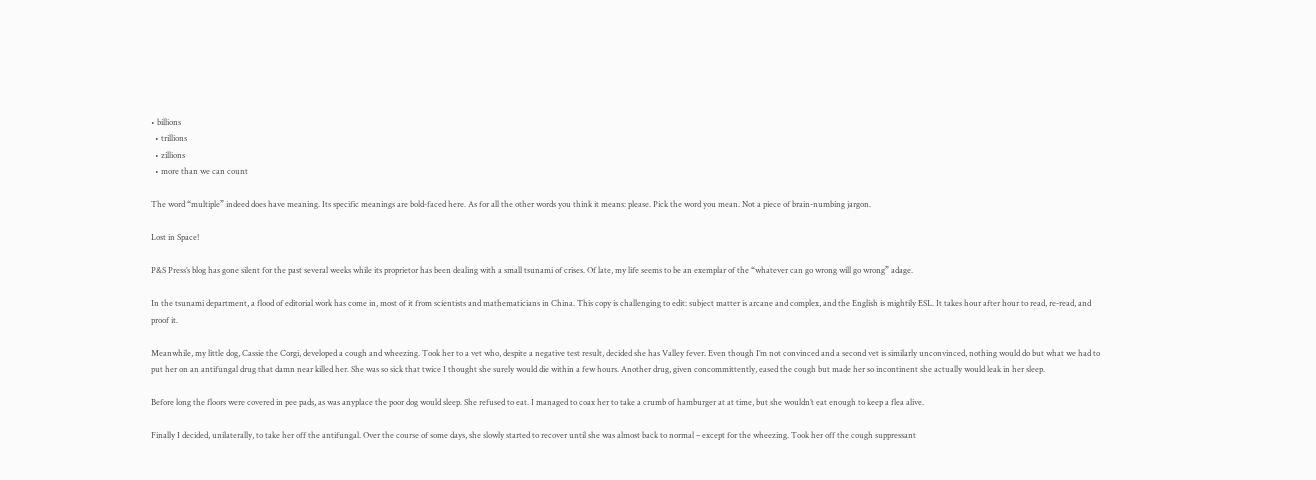• billions
  • trillions
  • zillions
  • more than we can count

The word “multiple” indeed does have meaning. Its specific meanings are bold-faced here. As for all the other words you think it means: please. Pick the word you mean. Not a piece of brain-numbing jargon.

Lost in Space!

P&S Press’s blog has gone silent for the past several weeks while its proprietor has been dealing with a small tsunami of crises. Of late, my life seems to be an exemplar of the “whatever can go wrong will go wrong” adage.

In the tsunami department, a flood of editorial work has come in, most of it from scientists and mathematicians in China. This copy is challenging to edit: subject matter is arcane and complex, and the English is mightily ESL. It takes hour after hour to read, re-read, and proof it.

Meanwhile, my little dog, Cassie the Corgi, developed a cough and wheezing. Took her to a vet who, despite a negative test result, decided she has Valley fever. Even though I’m not convinced and a second vet is similarly unconvinced, nothing would do but what we had to put her on an antifungal drug that damn near killed her. She was so sick that twice I thought she surely would die within a few hours. Another drug, given concommittently, eased the cough but made her so incontinent she actually would leak in her sleep.

Before long the floors were covered in pee pads, as was anyplace the poor dog would sleep. She refused to eat. I managed to coax her to take a crumb of hamburger at at time, but she wouldn’t eat enough to keep a flea alive.

Finally I decided, unilaterally, to take her off the antifungal. Over the course of some days, she slowly started to recover until she was almost back to normal – except for the wheezing. Took her off the cough suppressant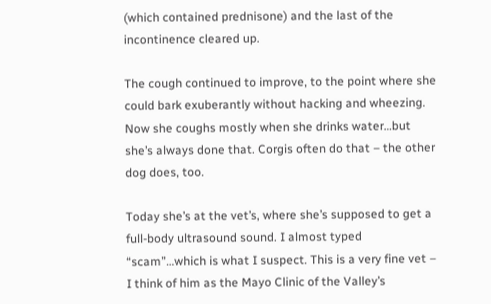(which contained prednisone) and the last of the incontinence cleared up.

The cough continued to improve, to the point where she could bark exuberantly without hacking and wheezing. Now she coughs mostly when she drinks water…but she’s always done that. Corgis often do that – the other dog does, too.

Today she’s at the vet’s, where she’s supposed to get a full-body ultrasound sound. I almost typed “scam”…which is what I suspect. This is a very fine vet – I think of him as the Mayo Clinic of the Valley’s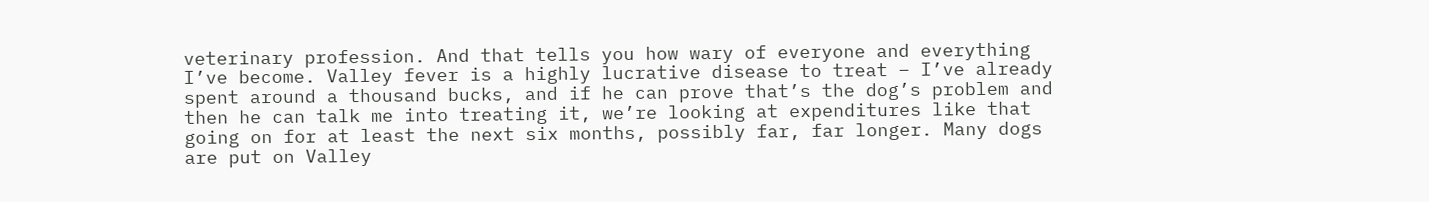veterinary profession. And that tells you how wary of everyone and everything I’ve become. Valley fever is a highly lucrative disease to treat – I’ve already spent around a thousand bucks, and if he can prove that’s the dog’s problem and then he can talk me into treating it, we’re looking at expenditures like that going on for at least the next six months, possibly far, far longer. Many dogs are put on Valley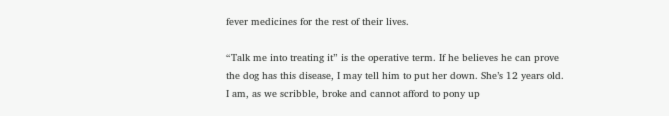fever medicines for the rest of their lives.

“Talk me into treating it” is the operative term. If he believes he can prove the dog has this disease, I may tell him to put her down. She’s 12 years old. I am, as we scribble, broke and cannot afford to pony up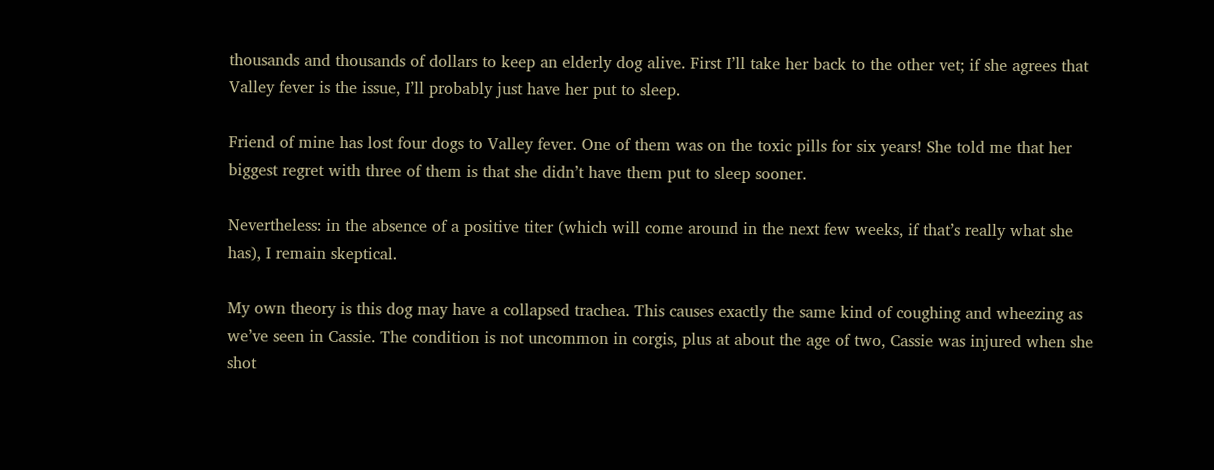thousands and thousands of dollars to keep an elderly dog alive. First I’ll take her back to the other vet; if she agrees that Valley fever is the issue, I’ll probably just have her put to sleep.

Friend of mine has lost four dogs to Valley fever. One of them was on the toxic pills for six years! She told me that her biggest regret with three of them is that she didn’t have them put to sleep sooner.

Nevertheless: in the absence of a positive titer (which will come around in the next few weeks, if that’s really what she has), I remain skeptical.

My own theory is this dog may have a collapsed trachea. This causes exactly the same kind of coughing and wheezing as we’ve seen in Cassie. The condition is not uncommon in corgis, plus at about the age of two, Cassie was injured when she shot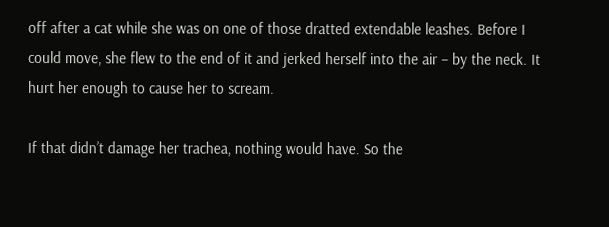off after a cat while she was on one of those dratted extendable leashes. Before I could move, she flew to the end of it and jerked herself into the air – by the neck. It hurt her enough to cause her to scream.

If that didn’t damage her trachea, nothing would have. So the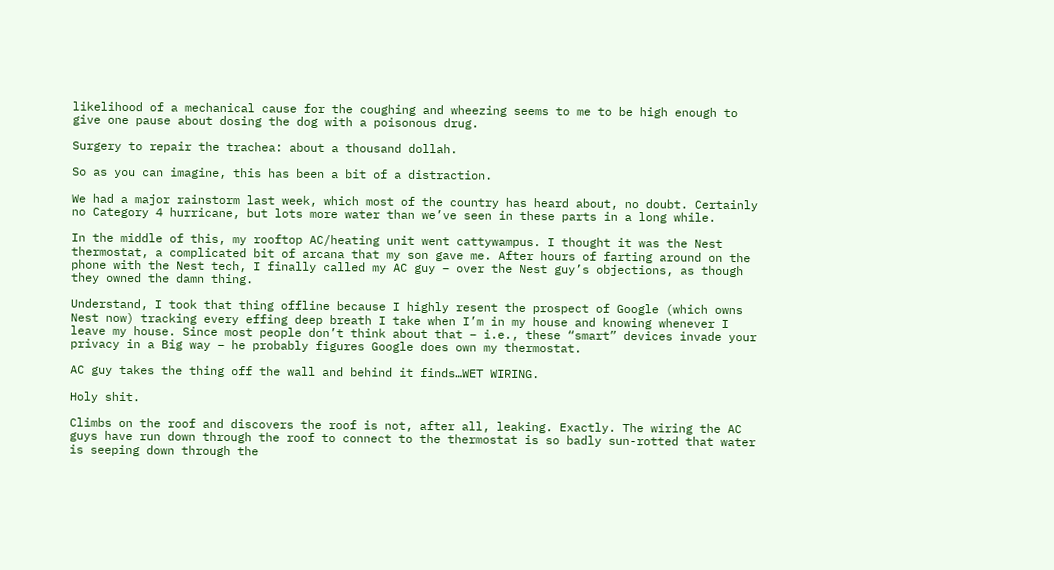likelihood of a mechanical cause for the coughing and wheezing seems to me to be high enough to give one pause about dosing the dog with a poisonous drug.

Surgery to repair the trachea: about a thousand dollah.

So as you can imagine, this has been a bit of a distraction.

We had a major rainstorm last week, which most of the country has heard about, no doubt. Certainly no Category 4 hurricane, but lots more water than we’ve seen in these parts in a long while.

In the middle of this, my rooftop AC/heating unit went cattywampus. I thought it was the Nest thermostat, a complicated bit of arcana that my son gave me. After hours of farting around on the phone with the Nest tech, I finally called my AC guy – over the Nest guy’s objections, as though they owned the damn thing.

Understand, I took that thing offline because I highly resent the prospect of Google (which owns Nest now) tracking every effing deep breath I take when I’m in my house and knowing whenever I leave my house. Since most people don’t think about that – i.e., these “smart” devices invade your privacy in a Big way – he probably figures Google does own my thermostat.

AC guy takes the thing off the wall and behind it finds…WET WIRING.

Holy shit.

Climbs on the roof and discovers the roof is not, after all, leaking. Exactly. The wiring the AC guys have run down through the roof to connect to the thermostat is so badly sun-rotted that water is seeping down through the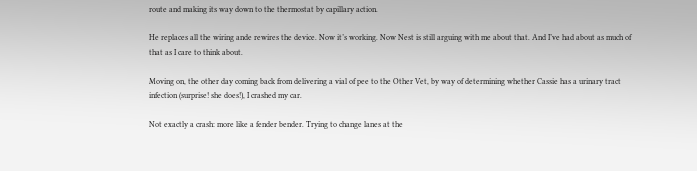route and making its way down to the thermostat by capillary action.

He replaces all the wiring ande rewires the device. Now it’s working. Now Nest is still arguing with me about that. And I’ve had about as much of that as I care to think about.

Moving on, the other day coming back from delivering a vial of pee to the Other Vet, by way of determining whether Cassie has a urinary tract infection (surprise! she does!), I crashed my car.

Not exactly a crash: more like a fender bender. Trying to change lanes at the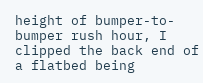height of bumper-to-bumper rush hour, I clipped the back end of a flatbed being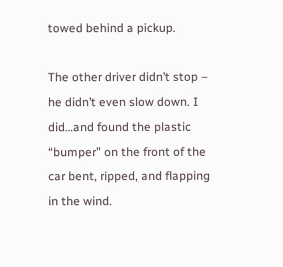towed behind a pickup.

The other driver didn’t stop – he didn’t even slow down. I did…and found the plastic “bumper” on the front of the car bent, ripped, and flapping in the wind.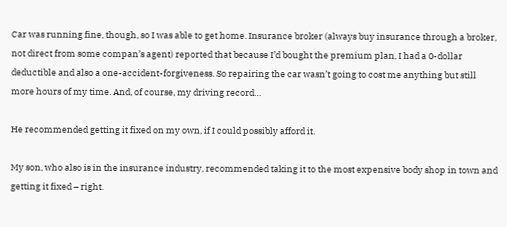Car was running fine, though, so I was able to get home. Insurance broker (always buy insurance through a broker, not direct from some compan’s agent) reported that because I’d bought the premium plan, I had a 0-dollar deductible and also a one-accident-forgiveness. So repairing the car wasn’t going to cost me anything but still more hours of my time. And, of course, my driving record…

He recommended getting it fixed on my own, if I could possibly afford it.

My son, who also is in the insurance industry, recommended taking it to the most expensive body shop in town and getting it fixed – right.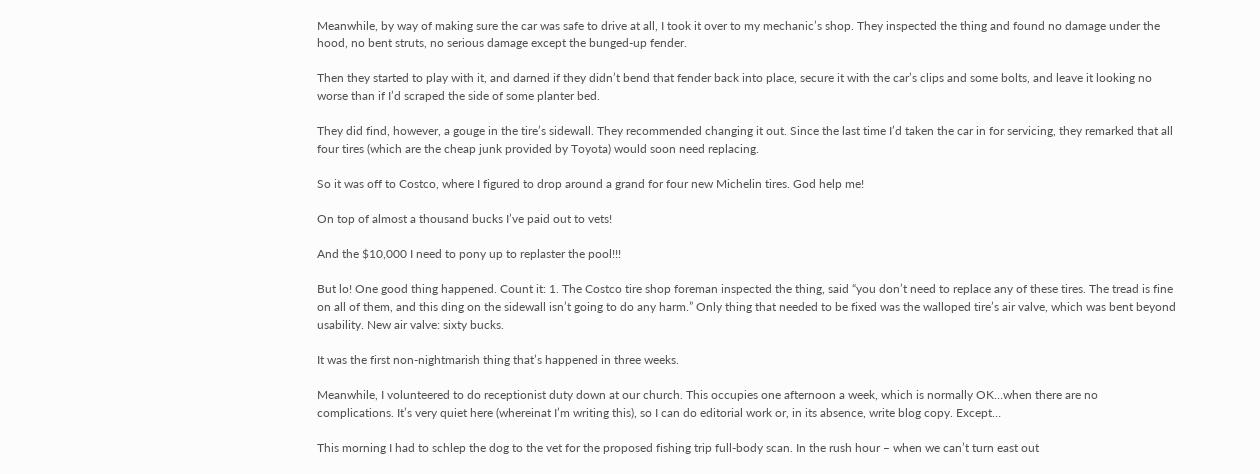Meanwhile, by way of making sure the car was safe to drive at all, I took it over to my mechanic’s shop. They inspected the thing and found no damage under the hood, no bent struts, no serious damage except the bunged-up fender.

Then they started to play with it, and darned if they didn’t bend that fender back into place, secure it with the car’s clips and some bolts, and leave it looking no worse than if I’d scraped the side of some planter bed.

They did find, however, a gouge in the tire’s sidewall. They recommended changing it out. Since the last time I’d taken the car in for servicing, they remarked that all four tires (which are the cheap junk provided by Toyota) would soon need replacing.

So it was off to Costco, where I figured to drop around a grand for four new Michelin tires. God help me!

On top of almost a thousand bucks I’ve paid out to vets!

And the $10,000 I need to pony up to replaster the pool!!!

But lo! One good thing happened. Count it: 1. The Costco tire shop foreman inspected the thing, said “you don’t need to replace any of these tires. The tread is fine on all of them, and this ding on the sidewall isn’t going to do any harm.” Only thing that needed to be fixed was the walloped tire’s air valve, which was bent beyond usability. New air valve: sixty bucks.

It was the first non-nightmarish thing that’s happened in three weeks.

Meanwhile, I volunteered to do receptionist duty down at our church. This occupies one afternoon a week, which is normally OK…when there are no complications. It’s very quiet here (whereinat I’m writing this), so I can do editorial work or, in its absence, write blog copy. Except…

This morning I had to schlep the dog to the vet for the proposed fishing trip full-body scan. In the rush hour – when we can’t turn east out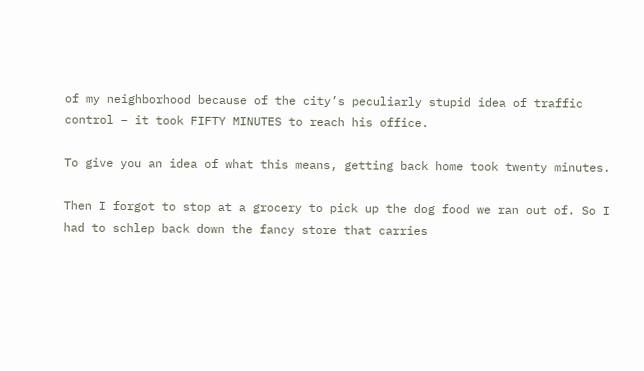of my neighborhood because of the city’s peculiarly stupid idea of traffic control – it took FIFTY MINUTES to reach his office.

To give you an idea of what this means, getting back home took twenty minutes.

Then I forgot to stop at a grocery to pick up the dog food we ran out of. So I had to schlep back down the fancy store that carries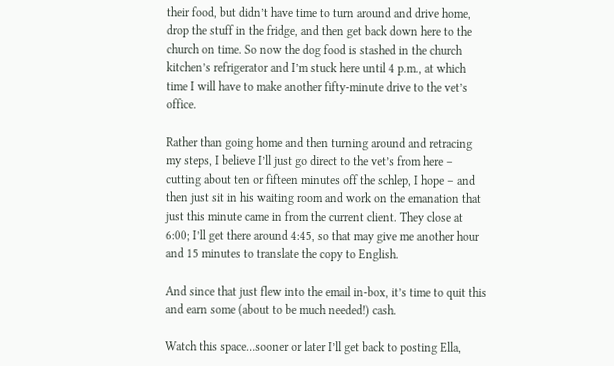their food, but didn’t have time to turn around and drive home, drop the stuff in the fridge, and then get back down here to the church on time. So now the dog food is stashed in the church kitchen’s refrigerator and I’m stuck here until 4 p.m., at which time I will have to make another fifty-minute drive to the vet’s office.

Rather than going home and then turning around and retracing my steps, I believe I’ll just go direct to the vet’s from here – cutting about ten or fifteen minutes off the schlep, I hope – and then just sit in his waiting room and work on the emanation that just this minute came in from the current client. They close at 6:00; I’ll get there around 4:45, so that may give me another hour and 15 minutes to translate the copy to English.

And since that just flew into the email in-box, it’s time to quit this and earn some (about to be much needed!) cash.

Watch this space…sooner or later I’ll get back to posting Ella,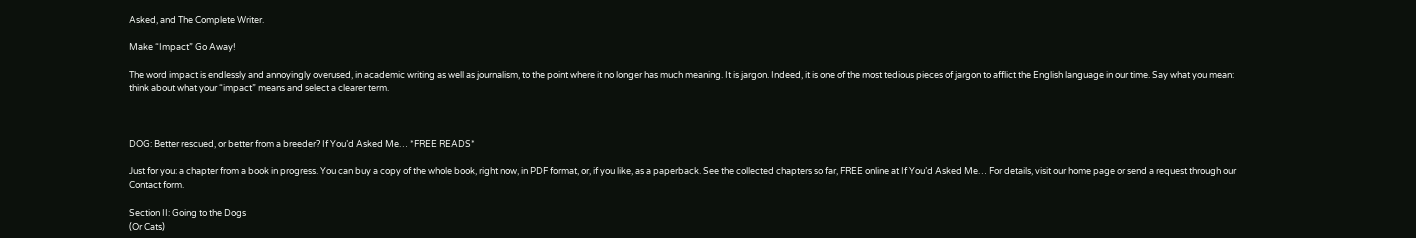Asked, and The Complete Writer.

Make “Impact” Go Away!

The word impact is endlessly and annoyingly overused, in academic writing as well as journalism, to the point where it no longer has much meaning. It is jargon. Indeed, it is one of the most tedious pieces of jargon to afflict the English language in our time. Say what you mean: think about what your “impact” means and select a clearer term.



DOG: Better rescued, or better from a breeder? If You’d Asked Me… *FREE READS*

Just for you: a chapter from a book in progress. You can buy a copy of the whole book, right now, in PDF format, or, if you like, as a paperback. See the collected chapters so far, FREE online at If You’d Asked Me… For details, visit our home page or send a request through our Contact form.

Section II: Going to the Dogs
(Or Cats)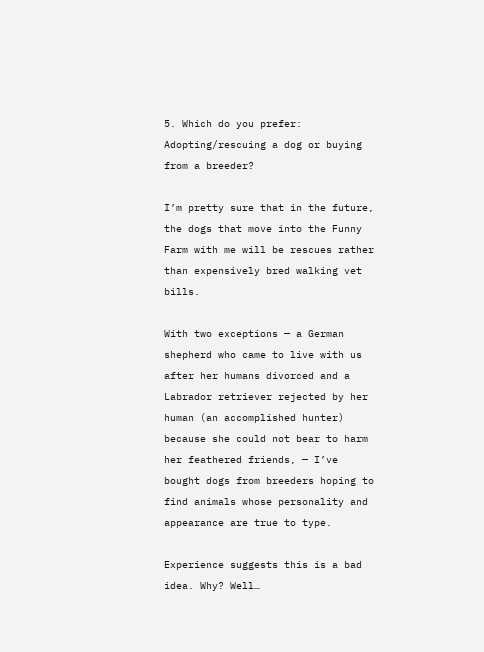5. Which do you prefer: Adopting/rescuing a dog or buying from a breeder?

I’m pretty sure that in the future, the dogs that move into the Funny Farm with me will be rescues rather than expensively bred walking vet bills.

With two exceptions — a German shepherd who came to live with us after her humans divorced and a Labrador retriever rejected by her human (an accomplished hunter) because she could not bear to harm her feathered friends, — I’ve bought dogs from breeders hoping to find animals whose personality and appearance are true to type.

Experience suggests this is a bad idea. Why? Well…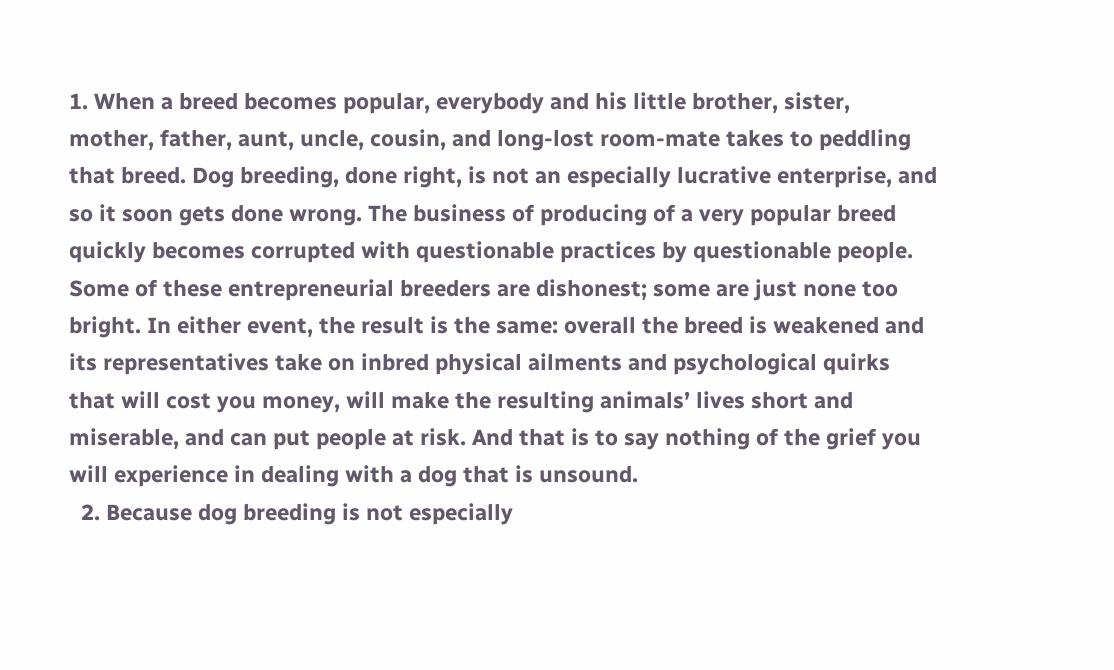1. When a breed becomes popular, everybody and his little brother, sister, mother, father, aunt, uncle, cousin, and long-lost room-mate takes to peddling that breed. Dog breeding, done right, is not an especially lucrative enterprise, and so it soon gets done wrong. The business of producing of a very popular breed quickly becomes corrupted with questionable practices by questionable people. Some of these entrepreneurial breeders are dishonest; some are just none too bright. In either event, the result is the same: overall the breed is weakened and its representatives take on inbred physical ailments and psychological quirks that will cost you money, will make the resulting animals’ lives short and miserable, and can put people at risk. And that is to say nothing of the grief you will experience in dealing with a dog that is unsound.
  2. Because dog breeding is not especially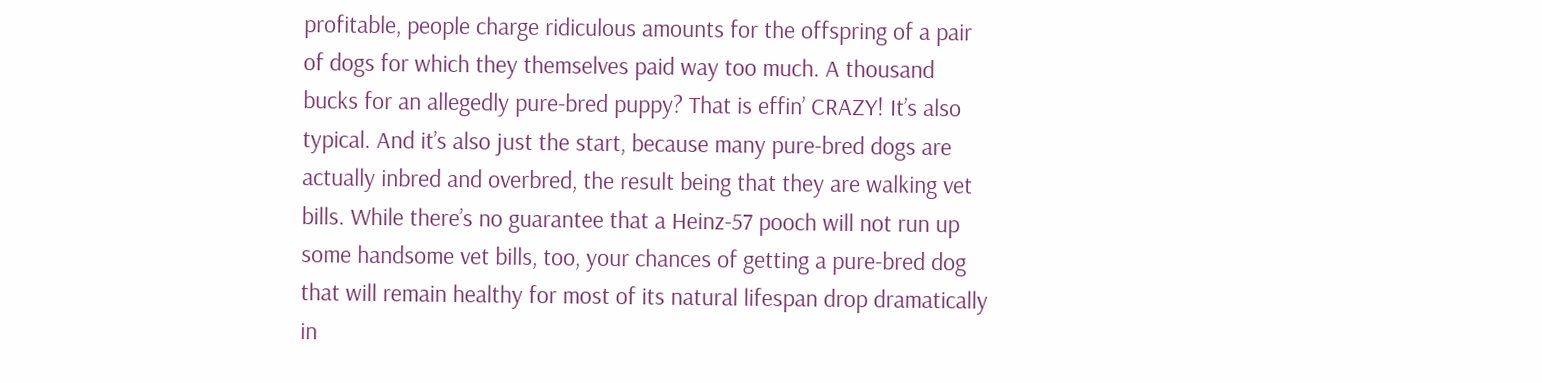profitable, people charge ridiculous amounts for the offspring of a pair of dogs for which they themselves paid way too much. A thousand bucks for an allegedly pure-bred puppy? That is effin’ CRAZY! It’s also typical. And it’s also just the start, because many pure-bred dogs are actually inbred and overbred, the result being that they are walking vet bills. While there’s no guarantee that a Heinz-57 pooch will not run up some handsome vet bills, too, your chances of getting a pure-bred dog that will remain healthy for most of its natural lifespan drop dramatically in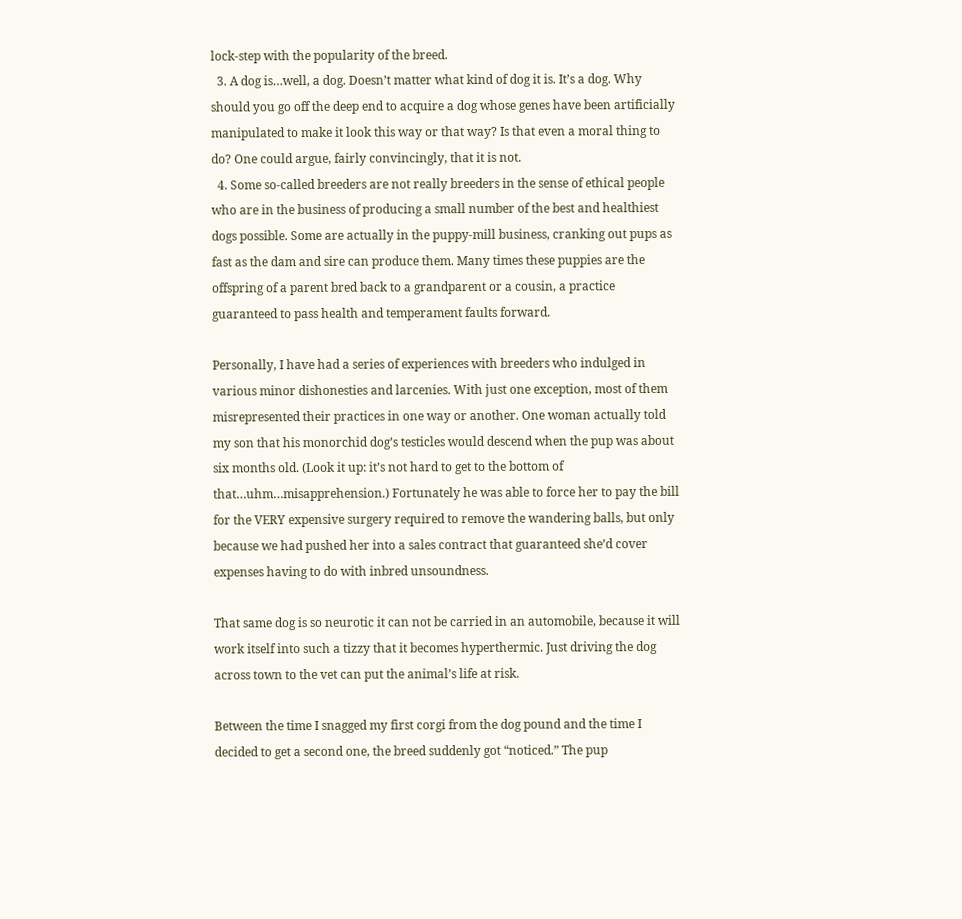lock-step with the popularity of the breed.
  3. A dog is…well, a dog. Doesn’t matter what kind of dog it is. It’s a dog. Why should you go off the deep end to acquire a dog whose genes have been artificially manipulated to make it look this way or that way? Is that even a moral thing to do? One could argue, fairly convincingly, that it is not.
  4. Some so-called breeders are not really breeders in the sense of ethical people who are in the business of producing a small number of the best and healthiest dogs possible. Some are actually in the puppy-mill business, cranking out pups as fast as the dam and sire can produce them. Many times these puppies are the offspring of a parent bred back to a grandparent or a cousin, a practice guaranteed to pass health and temperament faults forward.

Personally, I have had a series of experiences with breeders who indulged in various minor dishonesties and larcenies. With just one exception, most of them misrepresented their practices in one way or another. One woman actually told my son that his monorchid dog’s testicles would descend when the pup was about six months old. (Look it up: it’s not hard to get to the bottom of that…uhm…misapprehension.) Fortunately he was able to force her to pay the bill for the VERY expensive surgery required to remove the wandering balls, but only because we had pushed her into a sales contract that guaranteed she’d cover expenses having to do with inbred unsoundness.

That same dog is so neurotic it can not be carried in an automobile, because it will work itself into such a tizzy that it becomes hyperthermic. Just driving the dog across town to the vet can put the animal’s life at risk.

Between the time I snagged my first corgi from the dog pound and the time I decided to get a second one, the breed suddenly got “noticed.” The pup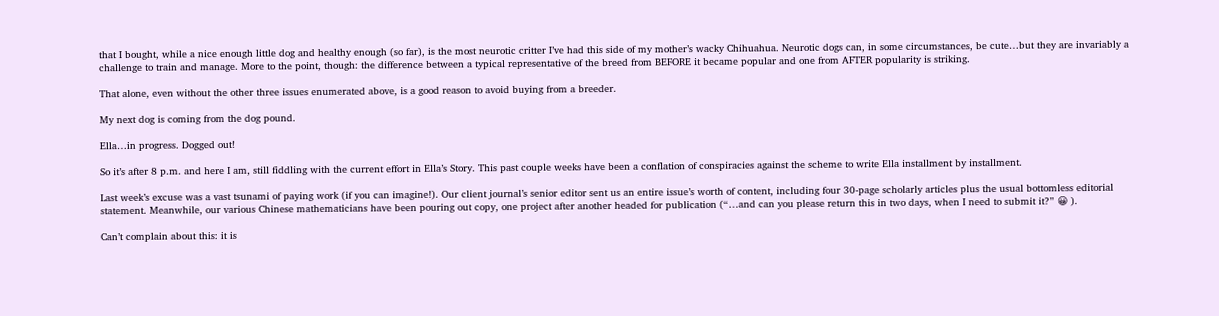that I bought, while a nice enough little dog and healthy enough (so far), is the most neurotic critter I’ve had this side of my mother’s wacky Chihuahua. Neurotic dogs can, in some circumstances, be cute…but they are invariably a challenge to train and manage. More to the point, though: the difference between a typical representative of the breed from BEFORE it became popular and one from AFTER popularity is striking.

That alone, even without the other three issues enumerated above, is a good reason to avoid buying from a breeder.

My next dog is coming from the dog pound.

Ella…in progress. Dogged out!

So it’s after 8 p.m. and here I am, still fiddling with the current effort in Ella’s Story. This past couple weeks have been a conflation of conspiracies against the scheme to write Ella installment by installment.

Last week’s excuse was a vast tsunami of paying work (if you can imagine!). Our client journal’s senior editor sent us an entire issue’s worth of content, including four 30-page scholarly articles plus the usual bottomless editorial statement. Meanwhile, our various Chinese mathematicians have been pouring out copy, one project after another headed for publication (“…and can you please return this in two days, when I need to submit it?” 😀 ).

Can’t complain about this: it is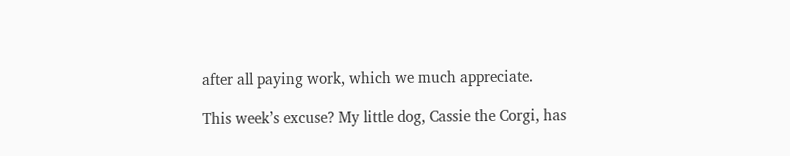after all paying work, which we much appreciate.

This week’s excuse? My little dog, Cassie the Corgi, has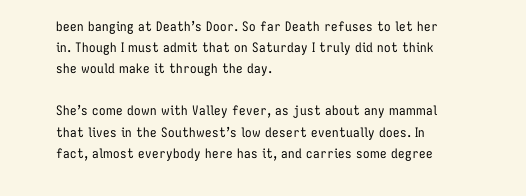been banging at Death’s Door. So far Death refuses to let her in. Though I must admit that on Saturday I truly did not think she would make it through the day.

She’s come down with Valley fever, as just about any mammal that lives in the Southwest’s low desert eventually does. In fact, almost everybody here has it, and carries some degree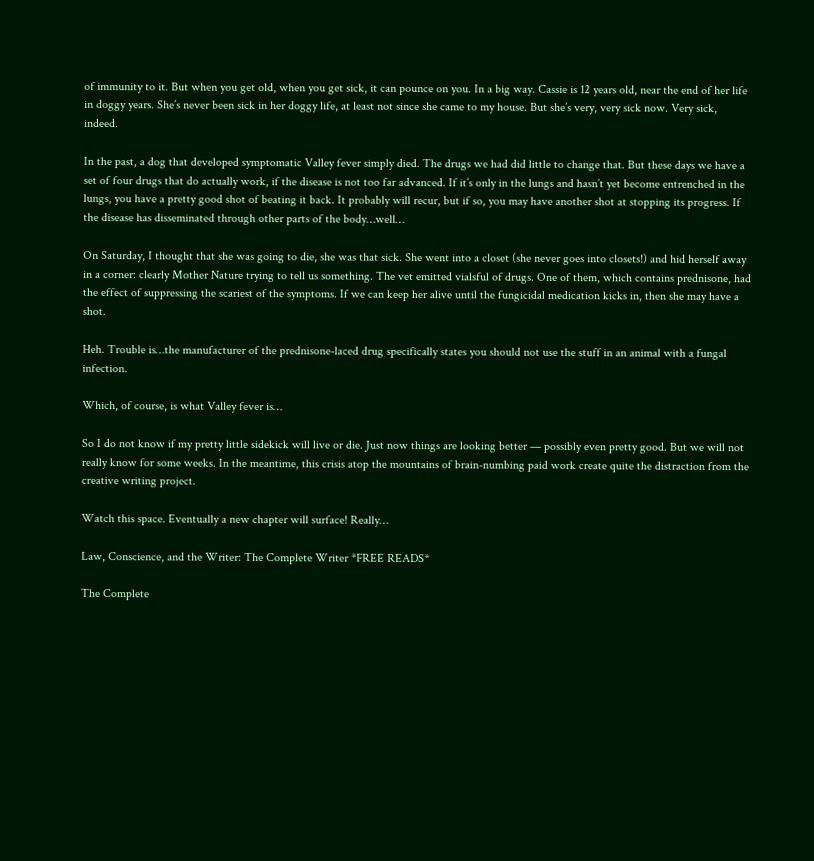of immunity to it. But when you get old, when you get sick, it can pounce on you. In a big way. Cassie is 12 years old, near the end of her life in doggy years. She’s never been sick in her doggy life, at least not since she came to my house. But she’s very, very sick now. Very sick, indeed.

In the past, a dog that developed symptomatic Valley fever simply died. The drugs we had did little to change that. But these days we have a set of four drugs that do actually work, if the disease is not too far advanced. If it’s only in the lungs and hasn’t yet become entrenched in the lungs, you have a pretty good shot of beating it back. It probably will recur, but if so, you may have another shot at stopping its progress. If the disease has disseminated through other parts of the body…well…

On Saturday, I thought that she was going to die, she was that sick. She went into a closet (she never goes into closets!) and hid herself away in a corner: clearly Mother Nature trying to tell us something. The vet emitted vialsful of drugs. One of them, which contains prednisone, had the effect of suppressing the scariest of the symptoms. If we can keep her alive until the fungicidal medication kicks in, then she may have a shot.

Heh. Trouble is…the manufacturer of the prednisone-laced drug specifically states you should not use the stuff in an animal with a fungal infection.

Which, of course, is what Valley fever is…

So I do not know if my pretty little sidekick will live or die. Just now things are looking better — possibly even pretty good. But we will not really know for some weeks. In the meantime, this crisis atop the mountains of brain-numbing paid work create quite the distraction from the creative writing project.

Watch this space. Eventually a new chapter will surface! Really…

Law, Conscience, and the Writer: The Complete Writer *FREE READS*

The Complete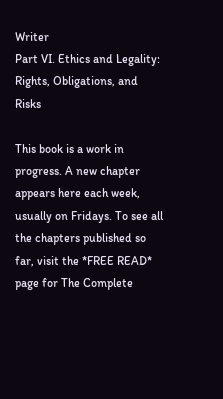Writer
Part VI. Ethics and Legality: Rights, Obligations, and Risks

This book is a work in progress. A new chapter appears here each week, usually on Fridays. To see all the chapters published so far, visit the *FREE READ* page for The Complete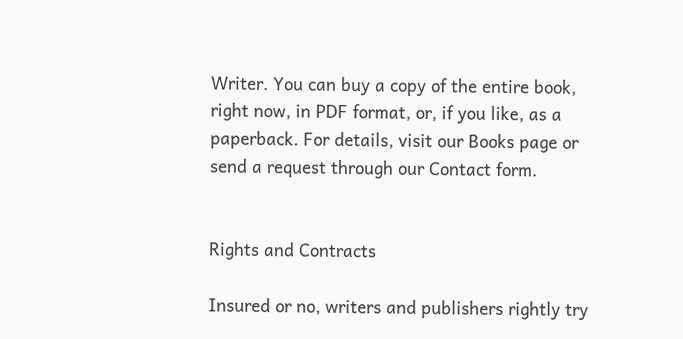Writer. You can buy a copy of the entire book, right now, in PDF format, or, if you like, as a paperback. For details, visit our Books page or send a request through our Contact form.


Rights and Contracts

Insured or no, writers and publishers rightly try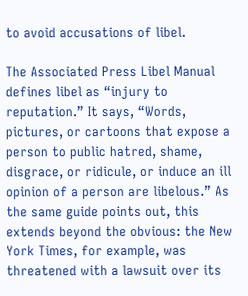to avoid accusations of libel.

The Associated Press Libel Manual defines libel as “injury to reputation.” It says, “Words, pictures, or cartoons that expose a person to public hatred, shame, disgrace, or ridicule, or induce an ill opinion of a person are libelous.” As the same guide points out, this extends beyond the obvious: the New York Times, for example, was threatened with a lawsuit over its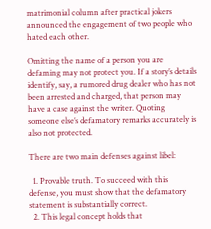matrimonial column after practical jokers announced the engagement of two people who hated each other.

Omitting the name of a person you are defaming may not protect you. If a story’s details identify, say, a rumored drug dealer who has not been arrested and charged, that person may have a case against the writer. Quoting someone else’s defamatory remarks accurately is also not protected.

There are two main defenses against libel:

  1. Provable truth. To succeed with this defense, you must show that the defamatory statement is substantially correct.
  2. This legal concept holds that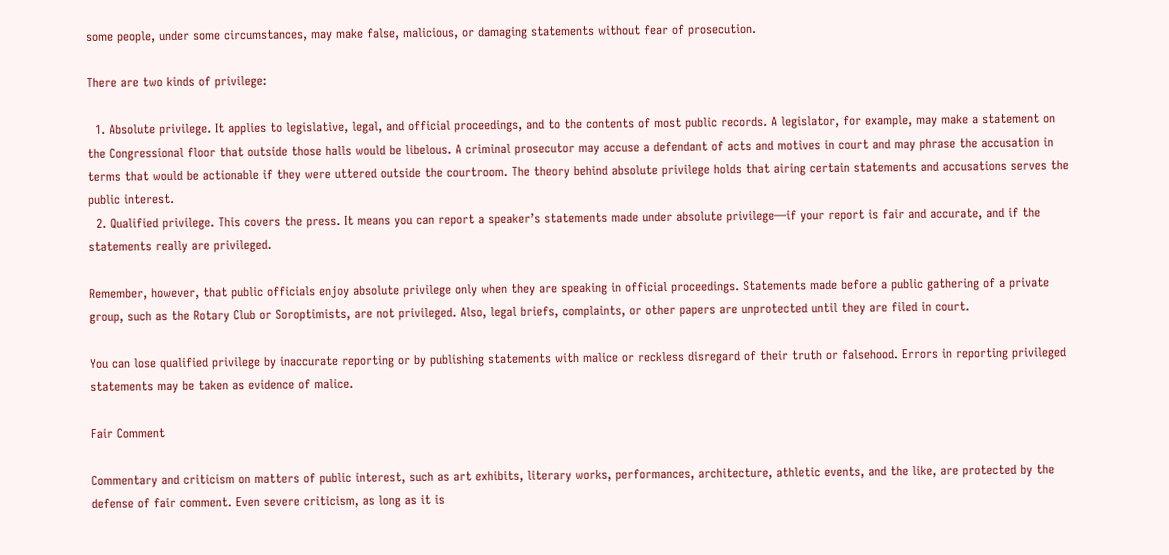some people, under some circumstances, may make false, malicious, or damaging statements without fear of prosecution.

There are two kinds of privilege:

  1. Absolute privilege. It applies to legislative, legal, and official proceedings, and to the contents of most public records. A legislator, for example, may make a statement on the Congressional floor that outside those halls would be libelous. A criminal prosecutor may accuse a defendant of acts and motives in court and may phrase the accusation in terms that would be actionable if they were uttered outside the courtroom. The theory behind absolute privilege holds that airing certain statements and accusations serves the public interest.
  2. Qualified privilege. This covers the press. It means you can report a speaker’s statements made under absolute privilege—if your report is fair and accurate, and if the statements really are privileged.

Remember, however, that public officials enjoy absolute privilege only when they are speaking in official proceedings. Statements made before a public gathering of a private group, such as the Rotary Club or Soroptimists, are not privileged. Also, legal briefs, complaints, or other papers are unprotected until they are filed in court.

You can lose qualified privilege by inaccurate reporting or by publishing statements with malice or reckless disregard of their truth or falsehood. Errors in reporting privileged statements may be taken as evidence of malice.

Fair Comment

Commentary and criticism on matters of public interest, such as art exhibits, literary works, performances, architecture, athletic events, and the like, are protected by the defense of fair comment. Even severe criticism, as long as it is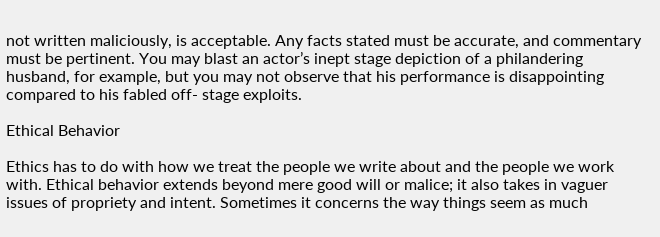not written maliciously, is acceptable. Any facts stated must be accurate, and commentary must be pertinent. You may blast an actor’s inept stage depiction of a philandering husband, for example, but you may not observe that his performance is disappointing compared to his fabled off- stage exploits.

Ethical Behavior

Ethics has to do with how we treat the people we write about and the people we work with. Ethical behavior extends beyond mere good will or malice; it also takes in vaguer issues of propriety and intent. Sometimes it concerns the way things seem as much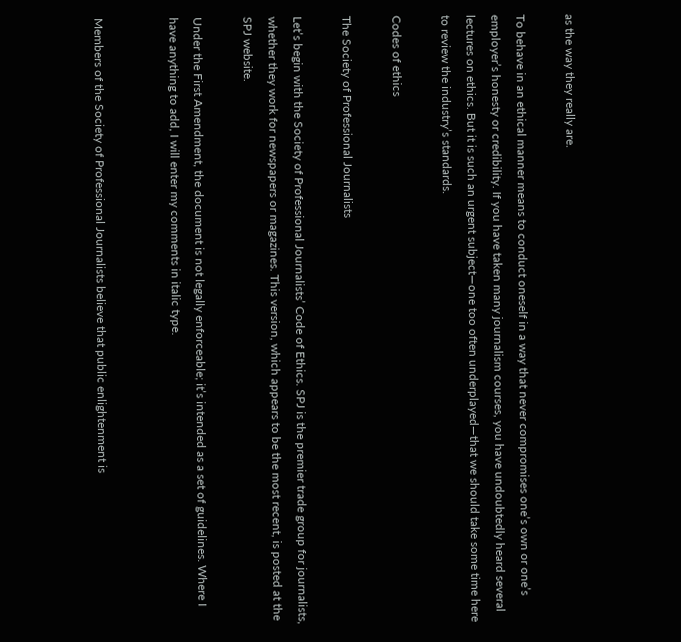as the way they really are.

To behave in an ethical manner means to conduct oneself in a way that never compromises one’s own or one’s employer’s honesty or credibility. If you have taken many journalism courses, you have undoubtedly heard several lectures on ethics. But it is such an urgent subject—one too often underplayed—that we should take some time here to review the industry’s standards.

Codes of ethics

The Society of Professional Journalists

Let’s begin with the Society of Professional Journalists’ Code of Ethics. SPJ is the premier trade group for journalists, whether they work for newspapers or magazines. This version, which appears to be the most recent, is posted at the SPJ website.

Under the First Amendment, the document is not legally enforceable; it’s intended as a set of guidelines. Where I have anything to add, I will enter my comments in italic type.


Members of the Society of Professional Journalists believe that public enlightenment is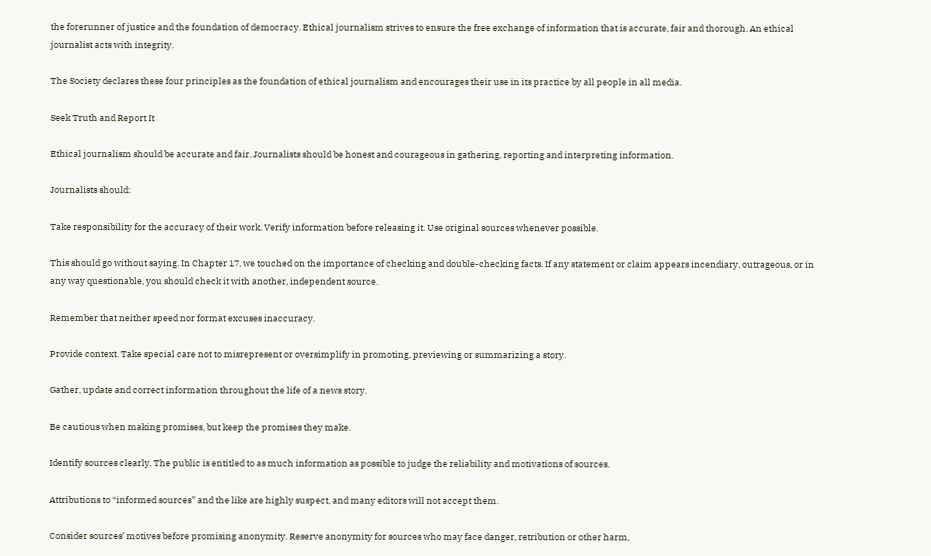the forerunner of justice and the foundation of democracy. Ethical journalism strives to ensure the free exchange of information that is accurate, fair and thorough. An ethical journalist acts with integrity.

The Society declares these four principles as the foundation of ethical journalism and encourages their use in its practice by all people in all media.

Seek Truth and Report It

Ethical journalism should be accurate and fair. Journalists should be honest and courageous in gathering, reporting and interpreting information.

Journalists should:

Take responsibility for the accuracy of their work. Verify information before releasing it. Use original sources whenever possible.

This should go without saying. In Chapter 17, we touched on the importance of checking and double-checking facts. If any statement or claim appears incendiary, outrageous, or in any way questionable, you should check it with another, independent source.

Remember that neither speed nor format excuses inaccuracy.

Provide context. Take special care not to misrepresent or oversimplify in promoting, previewing or summarizing a story.

Gather, update and correct information throughout the life of a news story.

Be cautious when making promises, but keep the promises they make.

Identify sources clearly. The public is entitled to as much information as possible to judge the reliability and motivations of sources.

Attributions to “informed sources” and the like are highly suspect, and many editors will not accept them.

Consider sources’ motives before promising anonymity. Reserve anonymity for sources who may face danger, retribution or other harm,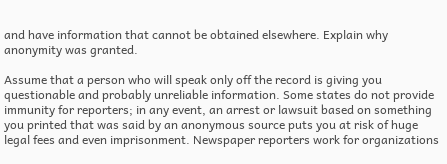and have information that cannot be obtained elsewhere. Explain why anonymity was granted.

Assume that a person who will speak only off the record is giving you questionable and probably unreliable information. Some states do not provide immunity for reporters; in any event, an arrest or lawsuit based on something you printed that was said by an anonymous source puts you at risk of huge legal fees and even imprisonment. Newspaper reporters work for organizations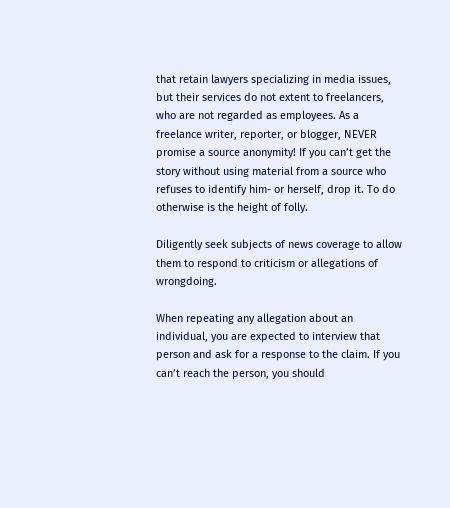that retain lawyers specializing in media issues, but their services do not extent to freelancers, who are not regarded as employees. As a freelance writer, reporter, or blogger, NEVER promise a source anonymity! If you can’t get the story without using material from a source who refuses to identify him- or herself, drop it. To do otherwise is the height of folly.

Diligently seek subjects of news coverage to allow them to respond to criticism or allegations of wrongdoing.

When repeating any allegation about an individual, you are expected to interview that person and ask for a response to the claim. If you can’t reach the person, you should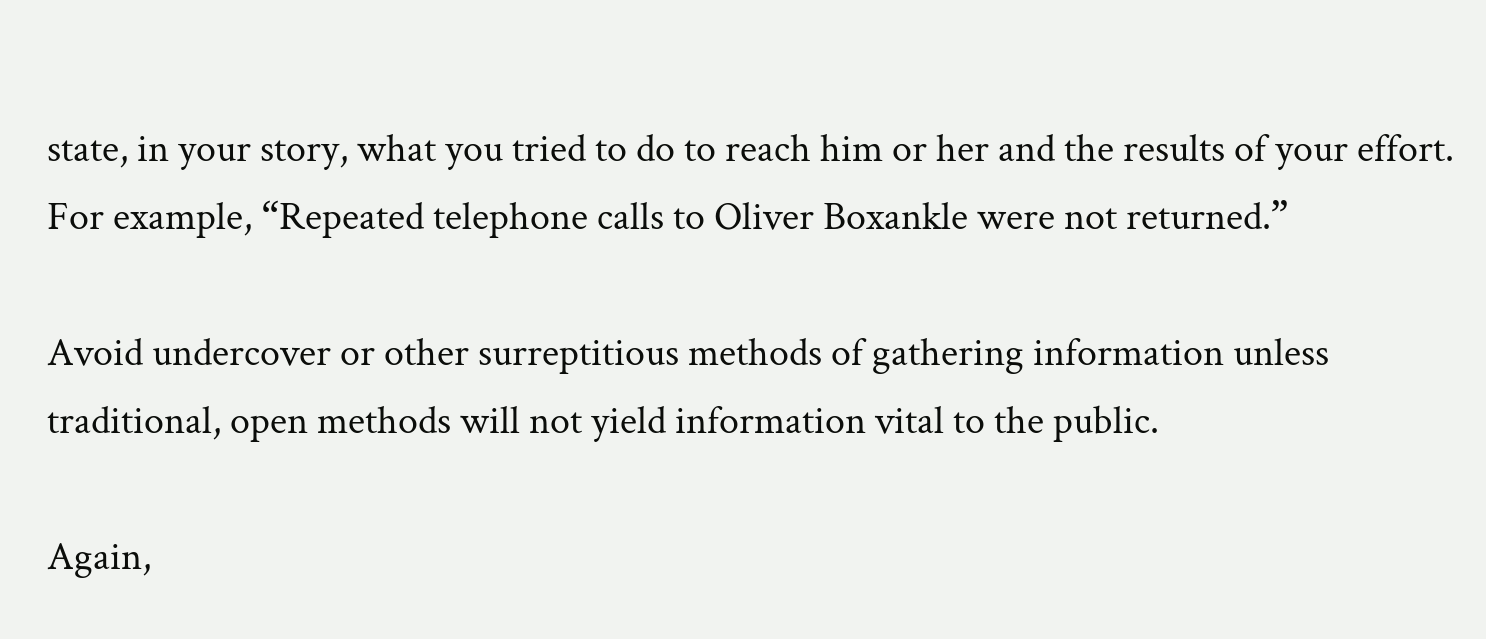state, in your story, what you tried to do to reach him or her and the results of your effort. For example, “Repeated telephone calls to Oliver Boxankle were not returned.”

Avoid undercover or other surreptitious methods of gathering information unless traditional, open methods will not yield information vital to the public.

Again,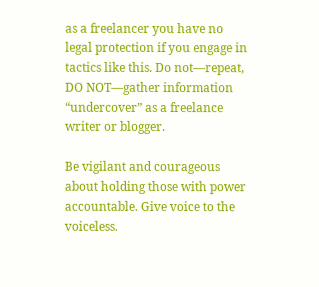as a freelancer you have no legal protection if you engage in tactics like this. Do not—repeat, DO NOT—gather information “undercover” as a freelance writer or blogger.

Be vigilant and courageous about holding those with power accountable. Give voice to the voiceless.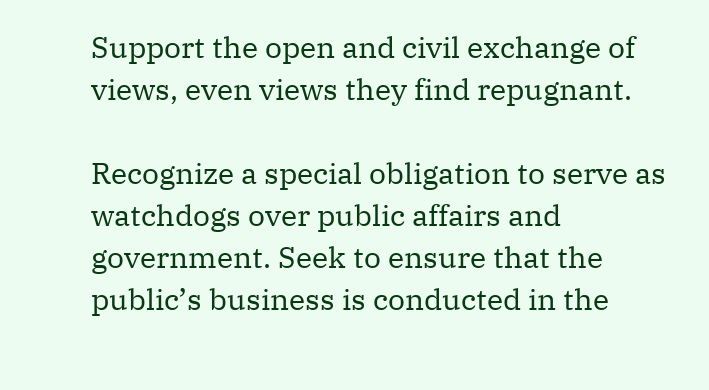Support the open and civil exchange of views, even views they find repugnant.

Recognize a special obligation to serve as watchdogs over public affairs and government. Seek to ensure that the public’s business is conducted in the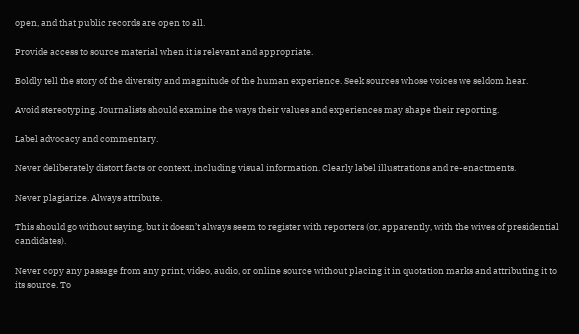open, and that public records are open to all.

Provide access to source material when it is relevant and appropriate.

Boldly tell the story of the diversity and magnitude of the human experience. Seek sources whose voices we seldom hear.

Avoid stereotyping. Journalists should examine the ways their values and experiences may shape their reporting.

Label advocacy and commentary.

Never deliberately distort facts or context, including visual information. Clearly label illustrations and re-enactments.

Never plagiarize. Always attribute.

This should go without saying, but it doesn’t always seem to register with reporters (or, apparently, with the wives of presidential candidates).

Never copy any passage from any print, video, audio, or online source without placing it in quotation marks and attributing it to its source. To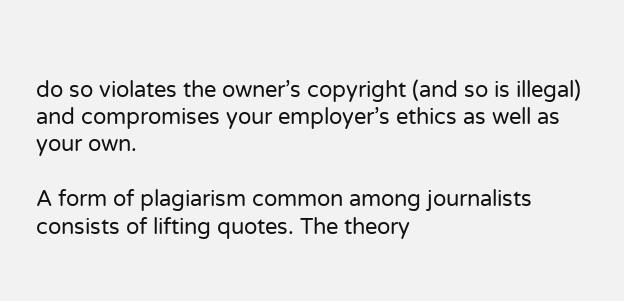do so violates the owner’s copyright (and so is illegal) and compromises your employer’s ethics as well as your own.

A form of plagiarism common among journalists consists of lifting quotes. The theory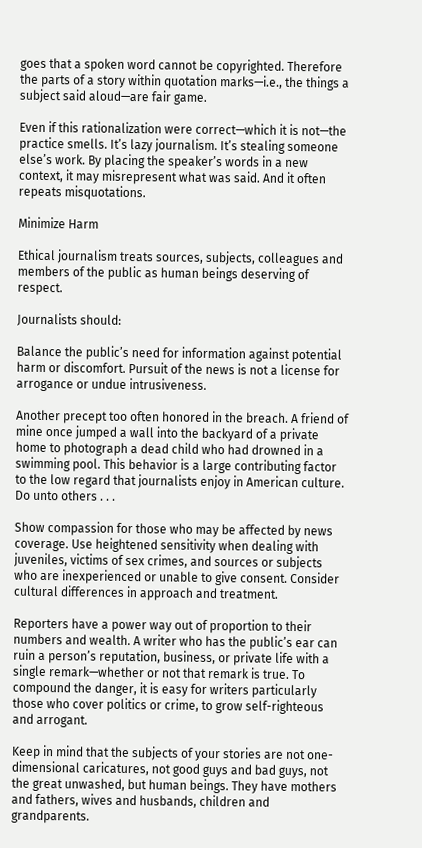goes that a spoken word cannot be copyrighted. Therefore the parts of a story within quotation marks—i.e., the things a subject said aloud—are fair game.

Even if this rationalization were correct—which it is not—the practice smells. It’s lazy journalism. It’s stealing someone else’s work. By placing the speaker’s words in a new context, it may misrepresent what was said. And it often repeats misquotations.

Minimize Harm

Ethical journalism treats sources, subjects, colleagues and members of the public as human beings deserving of respect.

Journalists should:

Balance the public’s need for information against potential harm or discomfort. Pursuit of the news is not a license for arrogance or undue intrusiveness.

Another precept too often honored in the breach. A friend of mine once jumped a wall into the backyard of a private home to photograph a dead child who had drowned in a swimming pool. This behavior is a large contributing factor to the low regard that journalists enjoy in American culture. Do unto others . . .

Show compassion for those who may be affected by news coverage. Use heightened sensitivity when dealing with juveniles, victims of sex crimes, and sources or subjects who are inexperienced or unable to give consent. Consider cultural differences in approach and treatment.

Reporters have a power way out of proportion to their numbers and wealth. A writer who has the public’s ear can ruin a person’s reputation, business, or private life with a single remark—whether or not that remark is true. To compound the danger, it is easy for writers particularly those who cover politics or crime, to grow self-righteous and arrogant.

Keep in mind that the subjects of your stories are not one-dimensional caricatures, not good guys and bad guys, not the great unwashed, but human beings. They have mothers and fathers, wives and husbands, children and grandparents.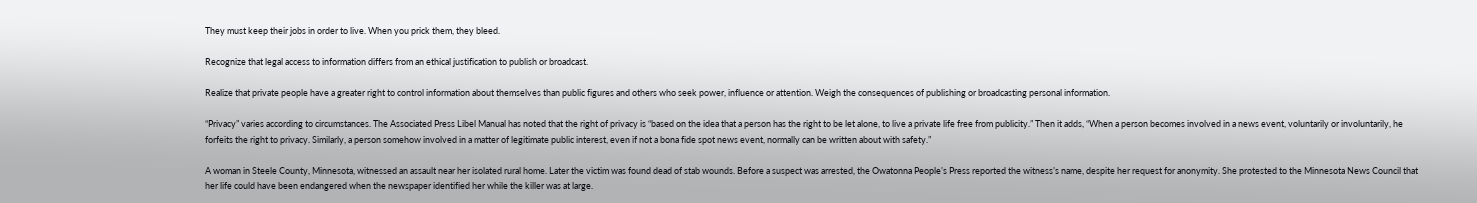They must keep their jobs in order to live. When you prick them, they bleed.

Recognize that legal access to information differs from an ethical justification to publish or broadcast.

Realize that private people have a greater right to control information about themselves than public figures and others who seek power, influence or attention. Weigh the consequences of publishing or broadcasting personal information.

“Privacy” varies according to circumstances. The Associated Press Libel Manual has noted that the right of privacy is “based on the idea that a person has the right to be let alone, to live a private life free from publicity.” Then it adds, “When a person becomes involved in a news event, voluntarily or involuntarily, he forfeits the right to privacy. Similarly, a person somehow involved in a matter of legitimate public interest, even if not a bona fide spot news event, normally can be written about with safety.”

A woman in Steele County, Minnesota, witnessed an assault near her isolated rural home. Later the victim was found dead of stab wounds. Before a suspect was arrested, the Owatonna People’s Press reported the witness’s name, despite her request for anonymity. She protested to the Minnesota News Council that her life could have been endangered when the newspaper identified her while the killer was at large.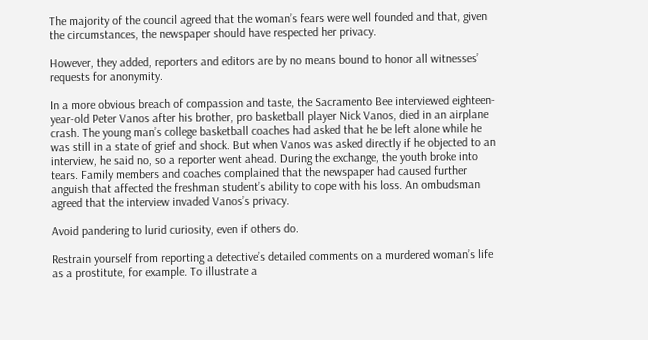The majority of the council agreed that the woman’s fears were well founded and that, given the circumstances, the newspaper should have respected her privacy.

However, they added, reporters and editors are by no means bound to honor all witnesses’ requests for anonymity.

In a more obvious breach of compassion and taste, the Sacramento Bee interviewed eighteen-year-old Peter Vanos after his brother, pro basketball player Nick Vanos, died in an airplane crash. The young man’s college basketball coaches had asked that he be left alone while he was still in a state of grief and shock. But when Vanos was asked directly if he objected to an interview, he said no, so a reporter went ahead. During the exchange, the youth broke into tears. Family members and coaches complained that the newspaper had caused further anguish that affected the freshman student’s ability to cope with his loss. An ombudsman agreed that the interview invaded Vanos’s privacy.

Avoid pandering to lurid curiosity, even if others do.

Restrain yourself from reporting a detective’s detailed comments on a murdered woman’s life as a prostitute, for example. To illustrate a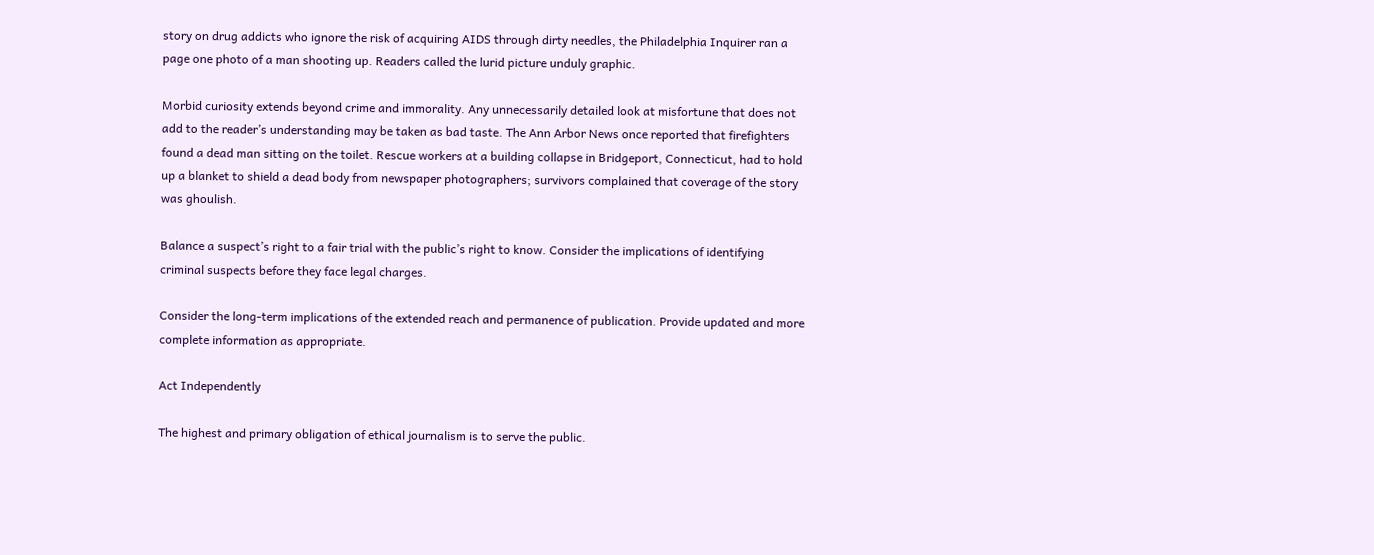story on drug addicts who ignore the risk of acquiring AIDS through dirty needles, the Philadelphia Inquirer ran a page one photo of a man shooting up. Readers called the lurid picture unduly graphic.

Morbid curiosity extends beyond crime and immorality. Any unnecessarily detailed look at misfortune that does not add to the reader’s understanding may be taken as bad taste. The Ann Arbor News once reported that firefighters found a dead man sitting on the toilet. Rescue workers at a building collapse in Bridgeport, Connecticut, had to hold up a blanket to shield a dead body from newspaper photographers; survivors complained that coverage of the story was ghoulish.

Balance a suspect’s right to a fair trial with the public’s right to know. Consider the implications of identifying criminal suspects before they face legal charges.

Consider the long-term implications of the extended reach and permanence of publication. Provide updated and more complete information as appropriate.

Act Independently

The highest and primary obligation of ethical journalism is to serve the public.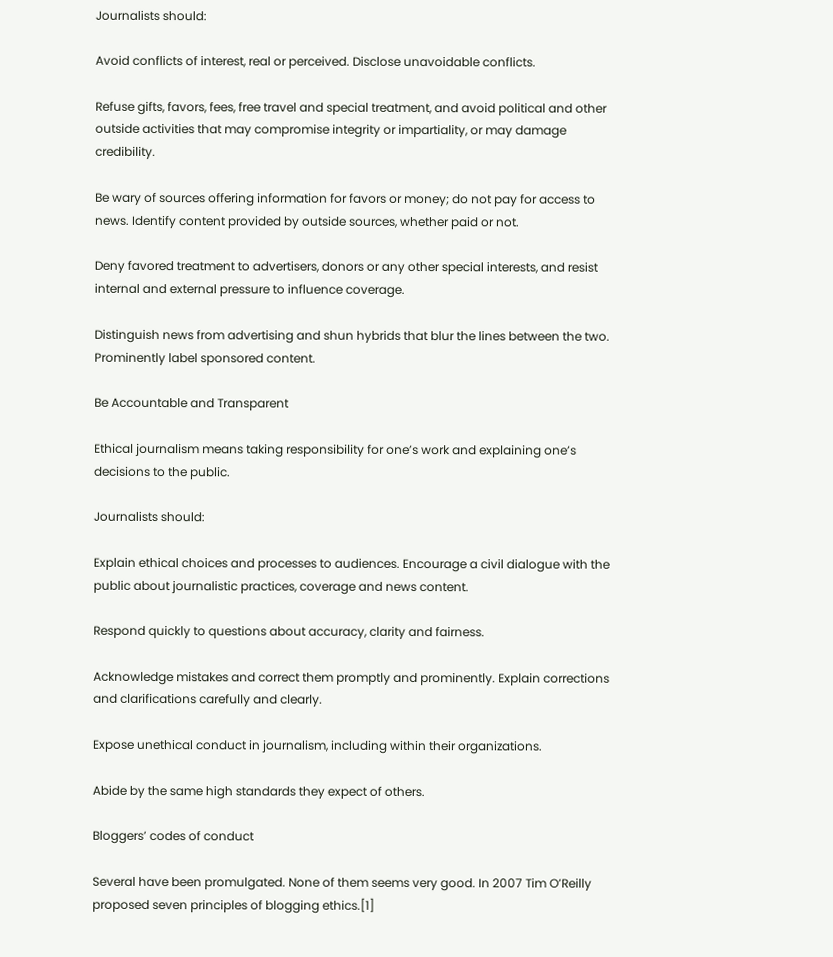Journalists should:

Avoid conflicts of interest, real or perceived. Disclose unavoidable conflicts.

Refuse gifts, favors, fees, free travel and special treatment, and avoid political and other outside activities that may compromise integrity or impartiality, or may damage credibility.

Be wary of sources offering information for favors or money; do not pay for access to news. Identify content provided by outside sources, whether paid or not.

Deny favored treatment to advertisers, donors or any other special interests, and resist internal and external pressure to influence coverage.

Distinguish news from advertising and shun hybrids that blur the lines between the two. Prominently label sponsored content.

Be Accountable and Transparent

Ethical journalism means taking responsibility for one’s work and explaining one’s decisions to the public.

Journalists should:

Explain ethical choices and processes to audiences. Encourage a civil dialogue with the public about journalistic practices, coverage and news content.

Respond quickly to questions about accuracy, clarity and fairness.

Acknowledge mistakes and correct them promptly and prominently. Explain corrections and clarifications carefully and clearly.

Expose unethical conduct in journalism, including within their organizations.

Abide by the same high standards they expect of others.

Bloggers’ codes of conduct

Several have been promulgated. None of them seems very good. In 2007 Tim O’Reilly proposed seven principles of blogging ethics.[1]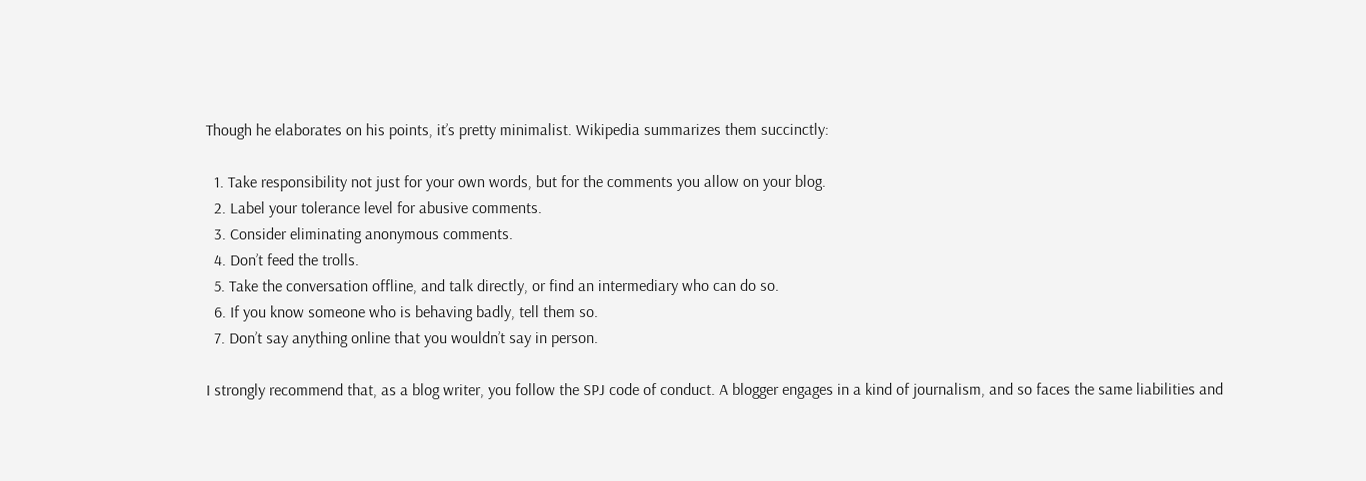Though he elaborates on his points, it’s pretty minimalist. Wikipedia summarizes them succinctly:

  1. Take responsibility not just for your own words, but for the comments you allow on your blog.
  2. Label your tolerance level for abusive comments.
  3. Consider eliminating anonymous comments.
  4. Don’t feed the trolls.
  5. Take the conversation offline, and talk directly, or find an intermediary who can do so.
  6. If you know someone who is behaving badly, tell them so.
  7. Don’t say anything online that you wouldn’t say in person.

I strongly recommend that, as a blog writer, you follow the SPJ code of conduct. A blogger engages in a kind of journalism, and so faces the same liabilities and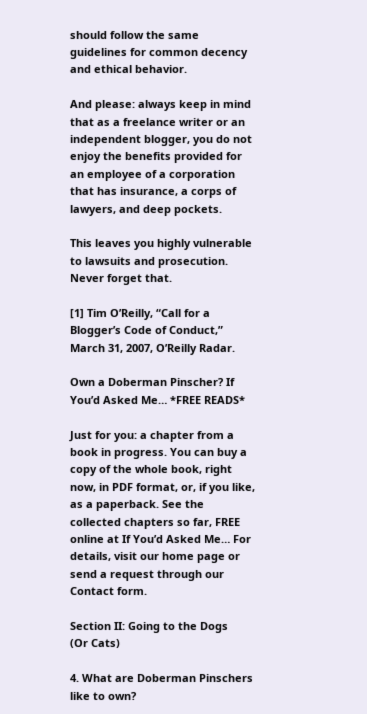should follow the same guidelines for common decency and ethical behavior.

And please: always keep in mind that as a freelance writer or an independent blogger, you do not enjoy the benefits provided for an employee of a corporation that has insurance, a corps of lawyers, and deep pockets.

This leaves you highly vulnerable to lawsuits and prosecution. Never forget that.

[1] Tim O’Reilly, “Call for a Blogger’s Code of Conduct,” March 31, 2007, O’Reilly Radar.

Own a Doberman Pinscher? If You’d Asked Me… *FREE READS*

Just for you: a chapter from a book in progress. You can buy a copy of the whole book, right now, in PDF format, or, if you like, as a paperback. See the collected chapters so far, FREE online at If You’d Asked Me… For details, visit our home page or send a request through our Contact form.

Section II: Going to the Dogs
(Or Cats)

4. What are Doberman Pinschers like to own?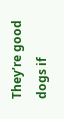They’re good dogs if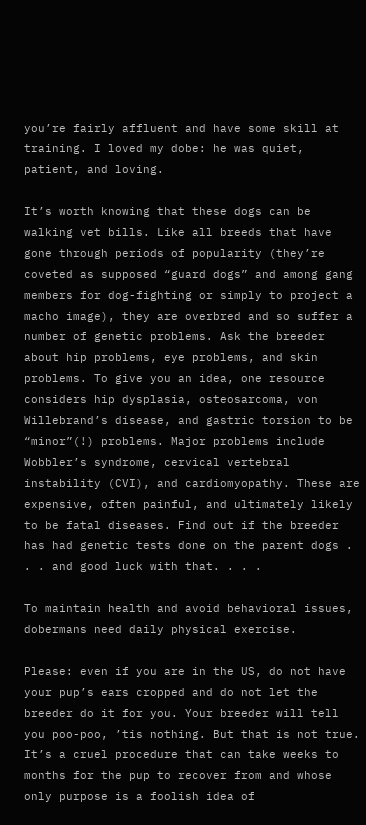you’re fairly affluent and have some skill at training. I loved my dobe: he was quiet, patient, and loving.

It’s worth knowing that these dogs can be walking vet bills. Like all breeds that have gone through periods of popularity (they’re coveted as supposed “guard dogs” and among gang members for dog-fighting or simply to project a macho image), they are overbred and so suffer a number of genetic problems. Ask the breeder about hip problems, eye problems, and skin problems. To give you an idea, one resource considers hip dysplasia, osteosarcoma, von Willebrand’s disease, and gastric torsion to be “minor”(!) problems. Major problems include Wobbler’s syndrome, cervical vertebral instability (CVI), and cardiomyopathy. These are expensive, often painful, and ultimately likely to be fatal diseases. Find out if the breeder has had genetic tests done on the parent dogs . . . and good luck with that. . . .

To maintain health and avoid behavioral issues, dobermans need daily physical exercise.

Please: even if you are in the US, do not have your pup’s ears cropped and do not let the breeder do it for you. Your breeder will tell you poo-poo, ’tis nothing. But that is not true. It’s a cruel procedure that can take weeks to months for the pup to recover from and whose only purpose is a foolish idea of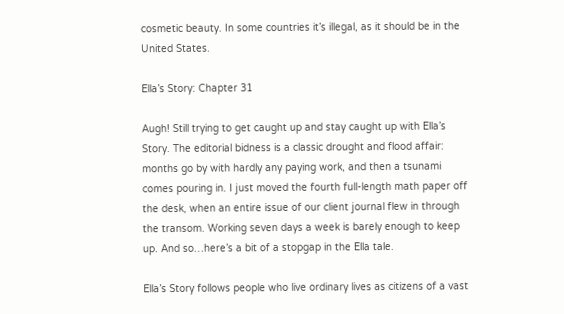cosmetic beauty. In some countries it’s illegal, as it should be in the United States.

Ella’s Story: Chapter 31

Augh! Still trying to get caught up and stay caught up with Ella’s Story. The editorial bidness is a classic drought and flood affair: months go by with hardly any paying work, and then a tsunami comes pouring in. I just moved the fourth full-length math paper off the desk, when an entire issue of our client journal flew in through the transom. Working seven days a week is barely enough to keep up. And so…here’s a bit of a stopgap in the Ella tale.

Ella’s Story follows people who live ordinary lives as citizens of a vast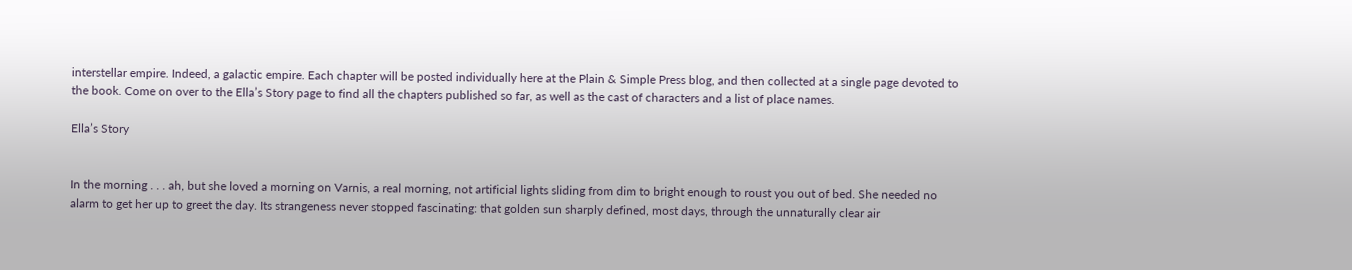interstellar empire. Indeed, a galactic empire. Each chapter will be posted individually here at the Plain & Simple Press blog, and then collected at a single page devoted to the book. Come on over to the Ella’s Story page to find all the chapters published so far, as well as the cast of characters and a list of place names.

Ella’s Story


In the morning . . . ah, but she loved a morning on Varnis, a real morning, not artificial lights sliding from dim to bright enough to roust you out of bed. She needed no alarm to get her up to greet the day. Its strangeness never stopped fascinating: that golden sun sharply defined, most days, through the unnaturally clear air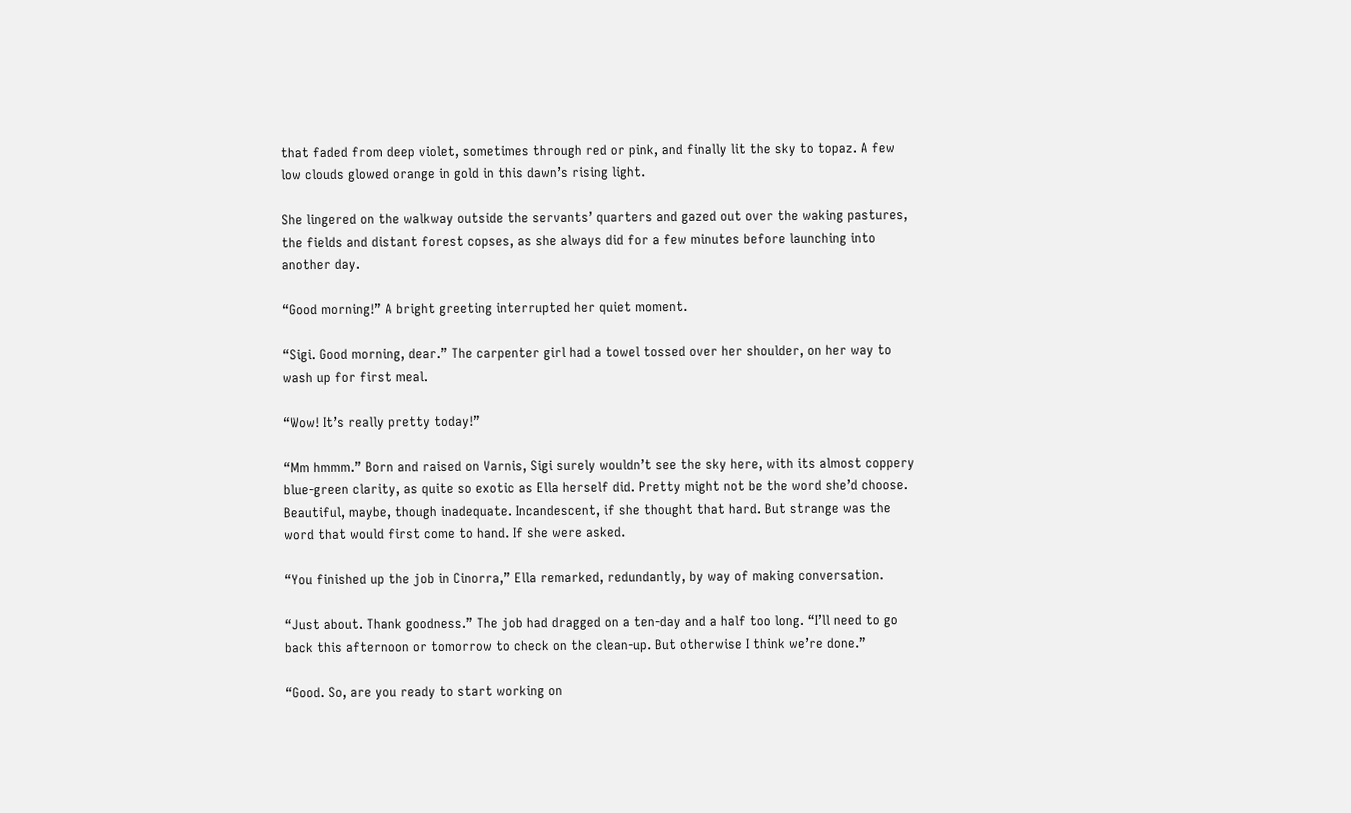that faded from deep violet, sometimes through red or pink, and finally lit the sky to topaz. A few low clouds glowed orange in gold in this dawn’s rising light.

She lingered on the walkway outside the servants’ quarters and gazed out over the waking pastures, the fields and distant forest copses, as she always did for a few minutes before launching into another day.

“Good morning!” A bright greeting interrupted her quiet moment.

“Sigi. Good morning, dear.” The carpenter girl had a towel tossed over her shoulder, on her way to wash up for first meal.

“Wow! It’s really pretty today!”

“Mm hmmm.” Born and raised on Varnis, Sigi surely wouldn’t see the sky here, with its almost coppery blue-green clarity, as quite so exotic as Ella herself did. Pretty might not be the word she’d choose. Beautiful, maybe, though inadequate. Incandescent, if she thought that hard. But strange was the word that would first come to hand. If she were asked.

“You finished up the job in Cinorra,” Ella remarked, redundantly, by way of making conversation.

“Just about. Thank goodness.” The job had dragged on a ten-day and a half too long. “I’ll need to go back this afternoon or tomorrow to check on the clean-up. But otherwise I think we’re done.”

“Good. So, are you ready to start working on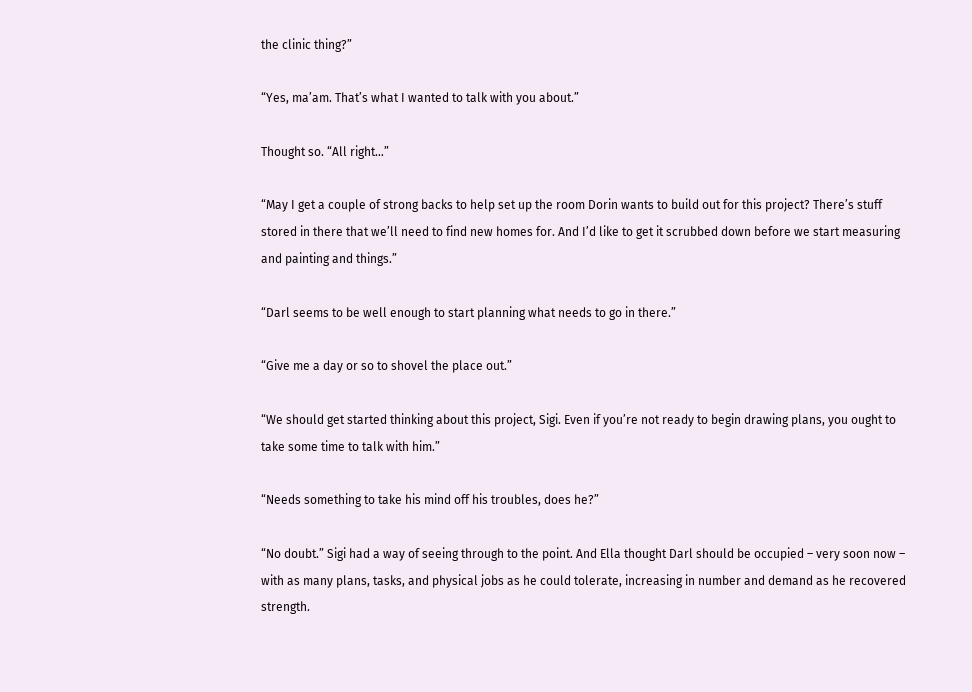the clinic thing?”

“Yes, ma’am. That’s what I wanted to talk with you about.”

Thought so. “All right…”

“May I get a couple of strong backs to help set up the room Dorin wants to build out for this project? There’s stuff stored in there that we’ll need to find new homes for. And I’d like to get it scrubbed down before we start measuring and painting and things.”

“Darl seems to be well enough to start planning what needs to go in there.”

“Give me a day or so to shovel the place out.”

“We should get started thinking about this project, Sigi. Even if you’re not ready to begin drawing plans, you ought to take some time to talk with him.”

“Needs something to take his mind off his troubles, does he?”

“No doubt.” Sigi had a way of seeing through to the point. And Ella thought Darl should be occupied – very soon now – with as many plans, tasks, and physical jobs as he could tolerate, increasing in number and demand as he recovered strength.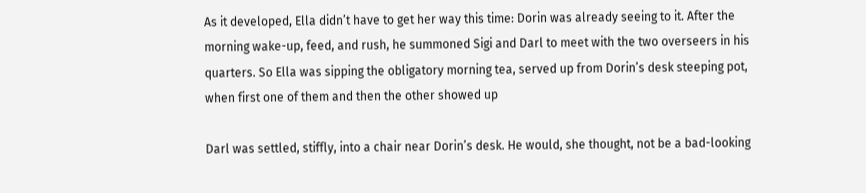As it developed, Ella didn’t have to get her way this time: Dorin was already seeing to it. After the morning wake-up, feed, and rush, he summoned Sigi and Darl to meet with the two overseers in his quarters. So Ella was sipping the obligatory morning tea, served up from Dorin’s desk steeping pot, when first one of them and then the other showed up

Darl was settled, stiffly, into a chair near Dorin’s desk. He would, she thought, not be a bad-looking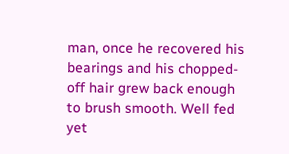man, once he recovered his bearings and his chopped-off hair grew back enough to brush smooth. Well fed yet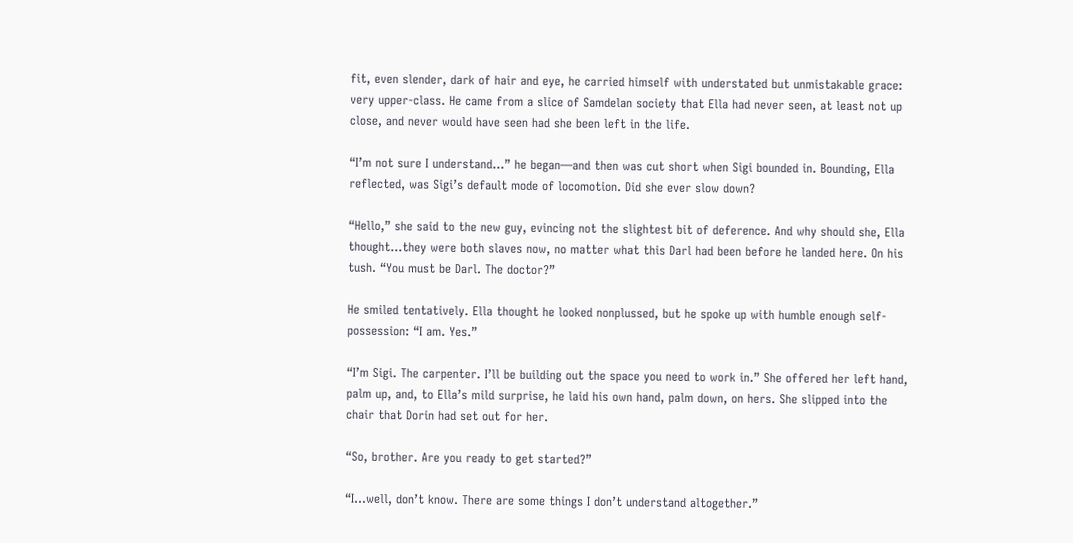fit, even slender, dark of hair and eye, he carried himself with understated but unmistakable grace: very upper-class. He came from a slice of Samdelan society that Ella had never seen, at least not up close, and never would have seen had she been left in the life.

“I’m not sure I understand…” he began—and then was cut short when Sigi bounded in. Bounding, Ella reflected, was Sigi’s default mode of locomotion. Did she ever slow down?

“Hello,” she said to the new guy, evincing not the slightest bit of deference. And why should she, Ella thought…they were both slaves now, no matter what this Darl had been before he landed here. On his tush. “You must be Darl. The doctor?”

He smiled tentatively. Ella thought he looked nonplussed, but he spoke up with humble enough self-possession: “I am. Yes.”

“I’m Sigi. The carpenter. I’ll be building out the space you need to work in.” She offered her left hand, palm up, and, to Ella’s mild surprise, he laid his own hand, palm down, on hers. She slipped into the chair that Dorin had set out for her.

“So, brother. Are you ready to get started?”

“I…well, don’t know. There are some things I don’t understand altogether.”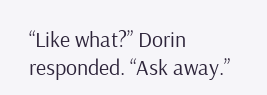“Like what?” Dorin responded. “Ask away.”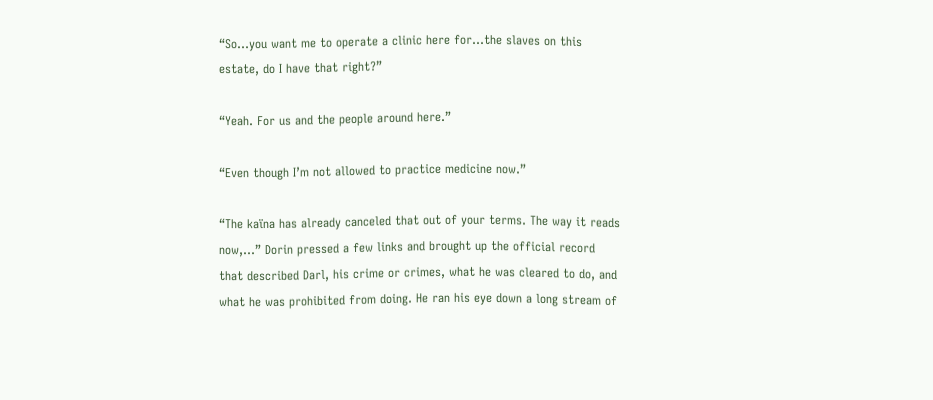“So…you want me to operate a clinic here for…the slaves on this estate, do I have that right?”

“Yeah. For us and the people around here.”

“Even though I’m not allowed to practice medicine now.”

“The kaïna has already canceled that out of your terms. The way it reads now,…” Dorin pressed a few links and brought up the official record that described Darl, his crime or crimes, what he was cleared to do, and what he was prohibited from doing. He ran his eye down a long stream of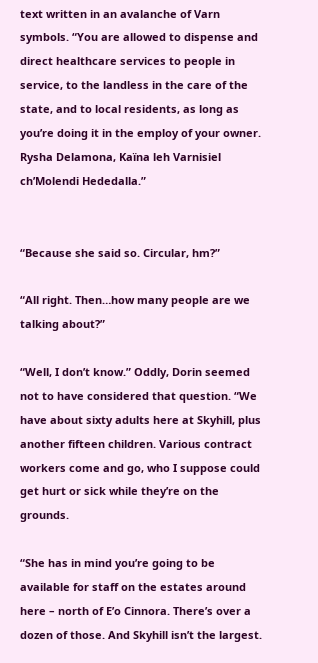text written in an avalanche of Varn symbols. “You are allowed to dispense and direct healthcare services to people in service, to the landless in the care of the state, and to local residents, as long as you’re doing it in the employ of your owner. Rysha Delamona, Kaïna leh Varnisiel ch’Molendi Hededalla.”


“Because she said so. Circular, hm?”

“All right. Then…how many people are we talking about?”

“Well, I don’t know.” Oddly, Dorin seemed not to have considered that question. “We have about sixty adults here at Skyhill, plus another fifteen children. Various contract workers come and go, who I suppose could get hurt or sick while they’re on the grounds.

“She has in mind you’re going to be available for staff on the estates around here – north of E’o Cinnora. There’s over a dozen of those. And Skyhill isn’t the largest.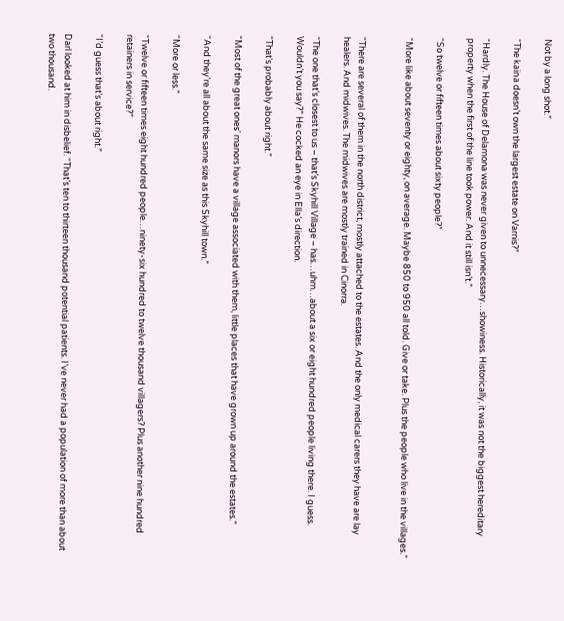Not by a long shot.”

“The kaïna doesn’t own the largest estate on Varnis?”

“Hardly. The House of Delamona was never given to unnecessary…showiness. Historically, it was not the biggest hereditary property when the first of the line took power. And it still isn’t.”

“So twelve or fifteen times about sixty people?”

“More like about seventy or eighty, on average. Maybe 850 to 950 all told. Give or take. Plus the people who live in the villages.”


“There are several of them in the north district, mostly attached to the estates. And the only medical carers they have are lay healers. And midwives. The midwives are mostly trained in Cinorra.

“The one that’s closest to us – that’s Skyhill Village – has…uhm…about a six or eight hundred people living there. I guess. Wouldn’t you say?” He cocked an eye in Ella’s direction.

“That’s probably about right.”

“Most of the great ones’ manors have a village associated with them, little places that have grown up around the estates.”

“And they’re all about the same size as this Skyhill town.”

“More or less.”

“Twelve or fifteen times eight hundred people…ninety-six hundred to twelve thousand villagers? Plus another nine hundred retainers in service?”

“I’d guess that’s about right.”

Darl looked at him in disbelief. “That’s ten to thirteen thousand potential patients. I’ve never had a population of more than about two thousand.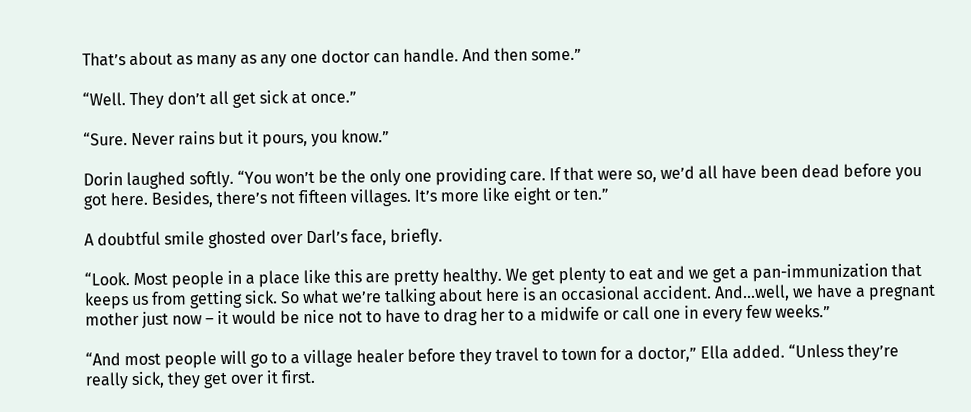That’s about as many as any one doctor can handle. And then some.”

“Well. They don’t all get sick at once.”

“Sure. Never rains but it pours, you know.”

Dorin laughed softly. “You won’t be the only one providing care. If that were so, we’d all have been dead before you got here. Besides, there’s not fifteen villages. It’s more like eight or ten.”

A doubtful smile ghosted over Darl’s face, briefly.

“Look. Most people in a place like this are pretty healthy. We get plenty to eat and we get a pan-immunization that keeps us from getting sick. So what we’re talking about here is an occasional accident. And…well, we have a pregnant mother just now – it would be nice not to have to drag her to a midwife or call one in every few weeks.”

“And most people will go to a village healer before they travel to town for a doctor,” Ella added. “Unless they’re really sick, they get over it first.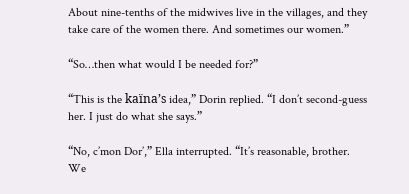About nine-tenths of the midwives live in the villages, and they take care of the women there. And sometimes our women.”

“So…then what would I be needed for?”

“This is the kaïna’s idea,” Dorin replied. “I don’t second-guess her. I just do what she says.”

“No, c’mon Dor’,” Ella interrupted. “It’s reasonable, brother. We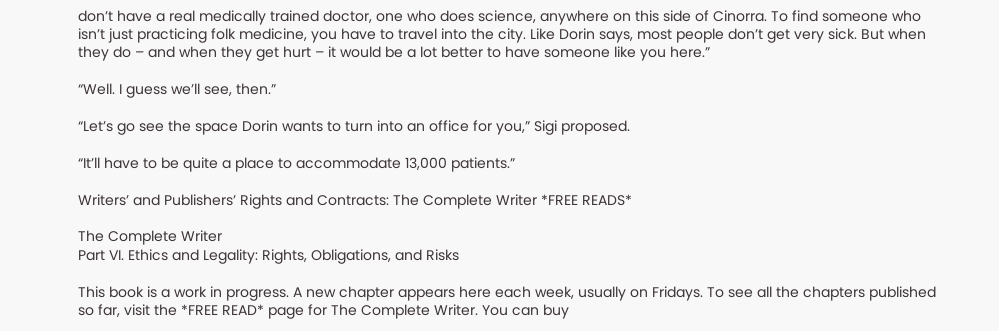don’t have a real medically trained doctor, one who does science, anywhere on this side of Cinorra. To find someone who isn’t just practicing folk medicine, you have to travel into the city. Like Dorin says, most people don’t get very sick. But when they do – and when they get hurt – it would be a lot better to have someone like you here.”

“Well. I guess we’ll see, then.”

“Let’s go see the space Dorin wants to turn into an office for you,” Sigi proposed.

“It’ll have to be quite a place to accommodate 13,000 patients.”

Writers’ and Publishers’ Rights and Contracts: The Complete Writer *FREE READS*

The Complete Writer
Part VI. Ethics and Legality: Rights, Obligations, and Risks

This book is a work in progress. A new chapter appears here each week, usually on Fridays. To see all the chapters published so far, visit the *FREE READ* page for The Complete Writer. You can buy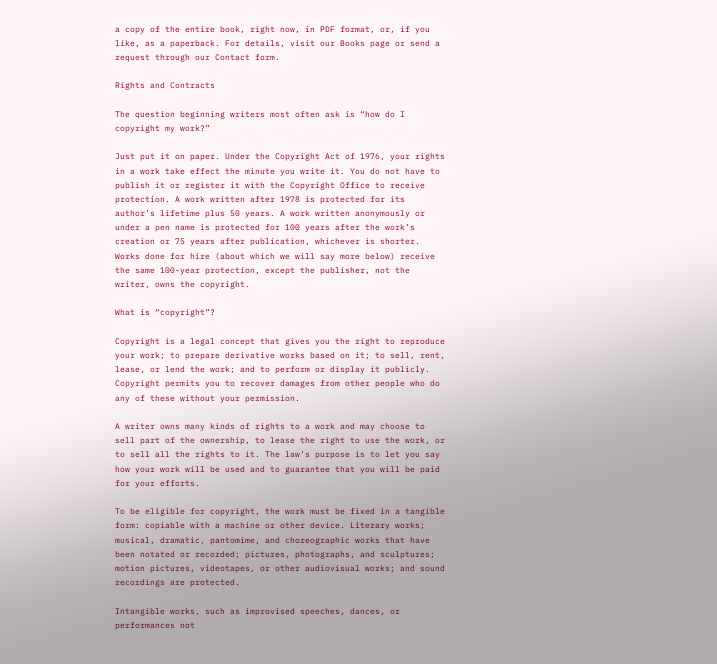a copy of the entire book, right now, in PDF format, or, if you like, as a paperback. For details, visit our Books page or send a request through our Contact form.

Rights and Contracts

The question beginning writers most often ask is “how do I copyright my work?”

Just put it on paper. Under the Copyright Act of 1976, your rights in a work take effect the minute you write it. You do not have to publish it or register it with the Copyright Office to receive protection. A work written after 1978 is protected for its author’s lifetime plus 50 years. A work written anonymously or under a pen name is protected for 100 years after the work’s creation or 75 years after publication, whichever is shorter. Works done for hire (about which we will say more below) receive the same 100-year protection, except the publisher, not the writer, owns the copyright.

What is “copyright”?

Copyright is a legal concept that gives you the right to reproduce your work; to prepare derivative works based on it; to sell, rent, lease, or lend the work; and to perform or display it publicly. Copyright permits you to recover damages from other people who do any of these without your permission.

A writer owns many kinds of rights to a work and may choose to sell part of the ownership, to lease the right to use the work, or to sell all the rights to it. The law’s purpose is to let you say how your work will be used and to guarantee that you will be paid for your efforts.

To be eligible for copyright, the work must be fixed in a tangible form: copiable with a machine or other device. Literary works; musical, dramatic, pantomime, and choreographic works that have been notated or recorded; pictures, photographs, and sculptures; motion pictures, videotapes, or other audiovisual works; and sound recordings are protected.

Intangible works, such as improvised speeches, dances, or performances not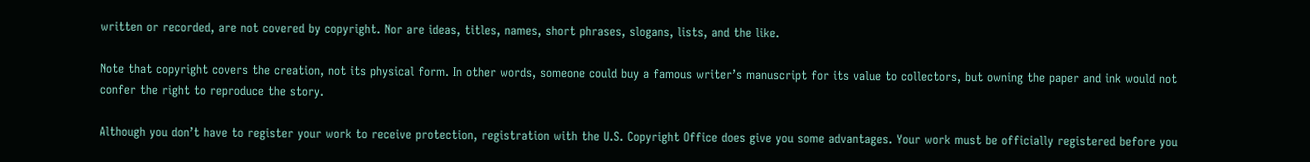written or recorded, are not covered by copyright. Nor are ideas, titles, names, short phrases, slogans, lists, and the like.

Note that copyright covers the creation, not its physical form. In other words, someone could buy a famous writer’s manuscript for its value to collectors, but owning the paper and ink would not confer the right to reproduce the story.

Although you don’t have to register your work to receive protection, registration with the U.S. Copyright Office does give you some advantages. Your work must be officially registered before you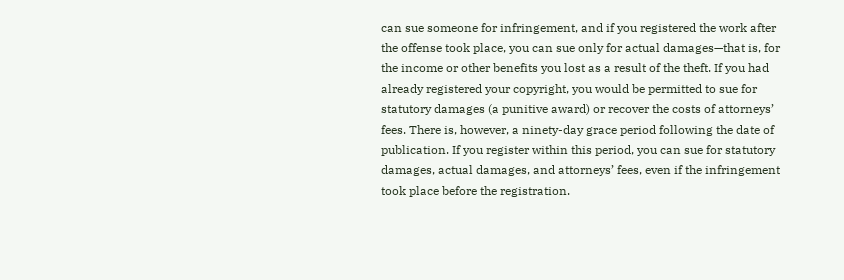can sue someone for infringement, and if you registered the work after the offense took place, you can sue only for actual damages—that is, for the income or other benefits you lost as a result of the theft. If you had already registered your copyright, you would be permitted to sue for statutory damages (a punitive award) or recover the costs of attorneys’ fees. There is, however, a ninety-day grace period following the date of publication. If you register within this period, you can sue for statutory damages, actual damages, and attorneys’ fees, even if the infringement took place before the registration.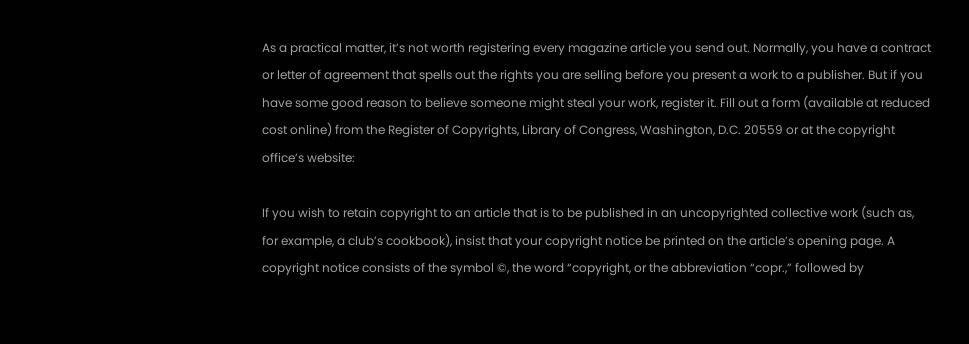As a practical matter, it’s not worth registering every magazine article you send out. Normally, you have a contract or letter of agreement that spells out the rights you are selling before you present a work to a publisher. But if you have some good reason to believe someone might steal your work, register it. Fill out a form (available at reduced cost online) from the Register of Copyrights, Library of Congress, Washington, D.C. 20559 or at the copyright office’s website:

If you wish to retain copyright to an article that is to be published in an uncopyrighted collective work (such as, for example, a club’s cookbook), insist that your copyright notice be printed on the article’s opening page. A copyright notice consists of the symbol ©, the word “copyright, or the abbreviation “copr.,” followed by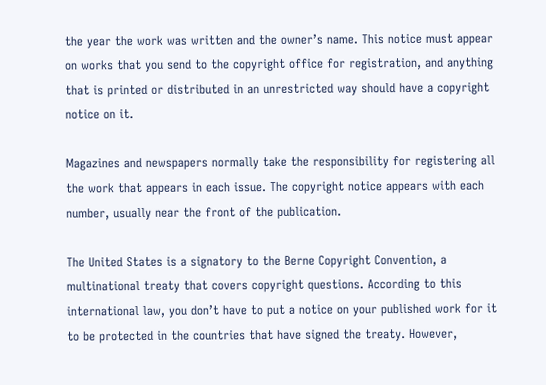the year the work was written and the owner’s name. This notice must appear on works that you send to the copyright office for registration, and anything that is printed or distributed in an unrestricted way should have a copyright notice on it.

Magazines and newspapers normally take the responsibility for registering all the work that appears in each issue. The copyright notice appears with each number, usually near the front of the publication.

The United States is a signatory to the Berne Copyright Convention, a multinational treaty that covers copyright questions. According to this international law, you don’t have to put a notice on your published work for it to be protected in the countries that have signed the treaty. However,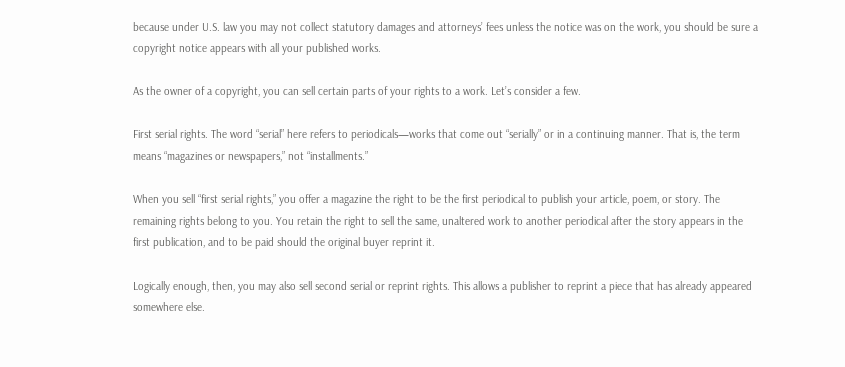because under U.S. law you may not collect statutory damages and attorneys’ fees unless the notice was on the work, you should be sure a copyright notice appears with all your published works.

As the owner of a copyright, you can sell certain parts of your rights to a work. Let’s consider a few.

First serial rights. The word “serial” here refers to periodicals—works that come out “serially” or in a continuing manner. That is, the term means “magazines or newspapers,” not “installments.”

When you sell “first serial rights,” you offer a magazine the right to be the first periodical to publish your article, poem, or story. The remaining rights belong to you. You retain the right to sell the same, unaltered work to another periodical after the story appears in the first publication, and to be paid should the original buyer reprint it.

Logically enough, then, you may also sell second serial or reprint rights. This allows a publisher to reprint a piece that has already appeared somewhere else.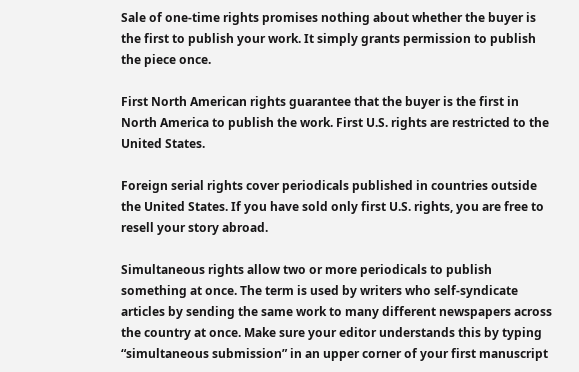Sale of one-time rights promises nothing about whether the buyer is the first to publish your work. It simply grants permission to publish the piece once.

First North American rights guarantee that the buyer is the first in North America to publish the work. First U.S. rights are restricted to the United States.

Foreign serial rights cover periodicals published in countries outside the United States. If you have sold only first U.S. rights, you are free to resell your story abroad.

Simultaneous rights allow two or more periodicals to publish something at once. The term is used by writers who self-syndicate articles by sending the same work to many different newspapers across the country at once. Make sure your editor understands this by typing “simultaneous submission” in an upper corner of your first manuscript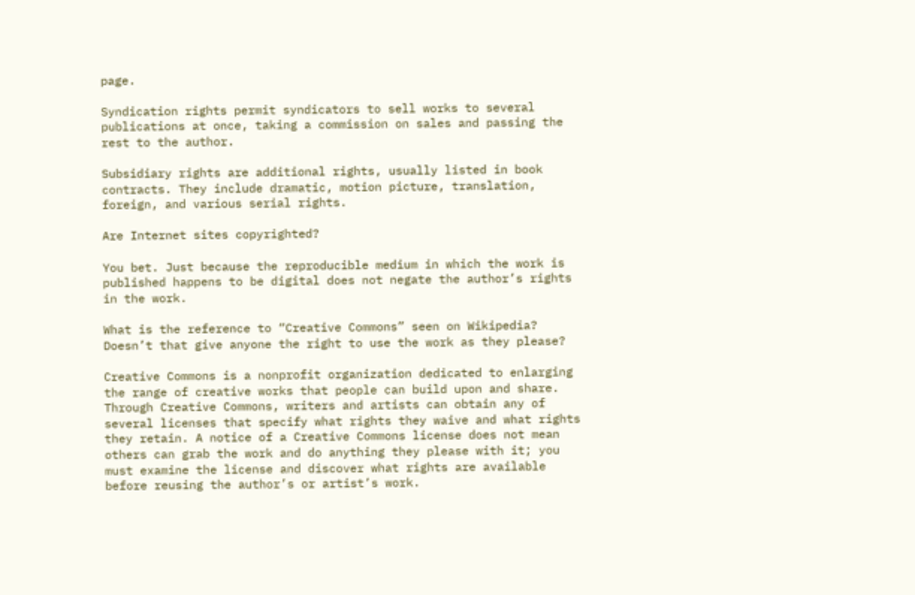page.

Syndication rights permit syndicators to sell works to several publications at once, taking a commission on sales and passing the rest to the author.

Subsidiary rights are additional rights, usually listed in book contracts. They include dramatic, motion picture, translation, foreign, and various serial rights.

Are Internet sites copyrighted?

You bet. Just because the reproducible medium in which the work is published happens to be digital does not negate the author’s rights in the work.

What is the reference to “Creative Commons” seen on Wikipedia? Doesn’t that give anyone the right to use the work as they please?

Creative Commons is a nonprofit organization dedicated to enlarging the range of creative works that people can build upon and share. Through Creative Commons, writers and artists can obtain any of several licenses that specify what rights they waive and what rights they retain. A notice of a Creative Commons license does not mean others can grab the work and do anything they please with it; you must examine the license and discover what rights are available before reusing the author’s or artist’s work.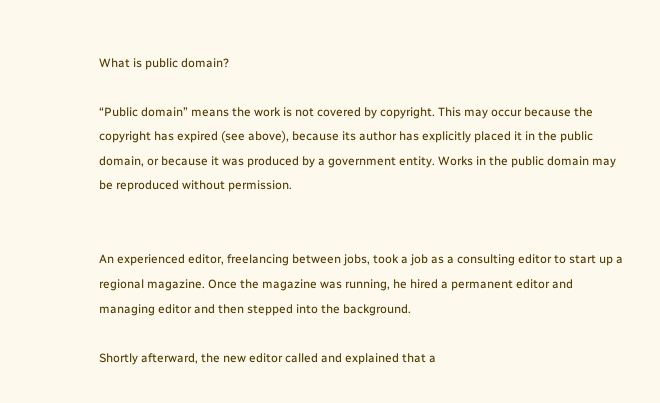What is public domain?

“Public domain” means the work is not covered by copyright. This may occur because the copyright has expired (see above), because its author has explicitly placed it in the public domain, or because it was produced by a government entity. Works in the public domain may be reproduced without permission.


An experienced editor, freelancing between jobs, took a job as a consulting editor to start up a regional magazine. Once the magazine was running, he hired a permanent editor and managing editor and then stepped into the background.

Shortly afterward, the new editor called and explained that a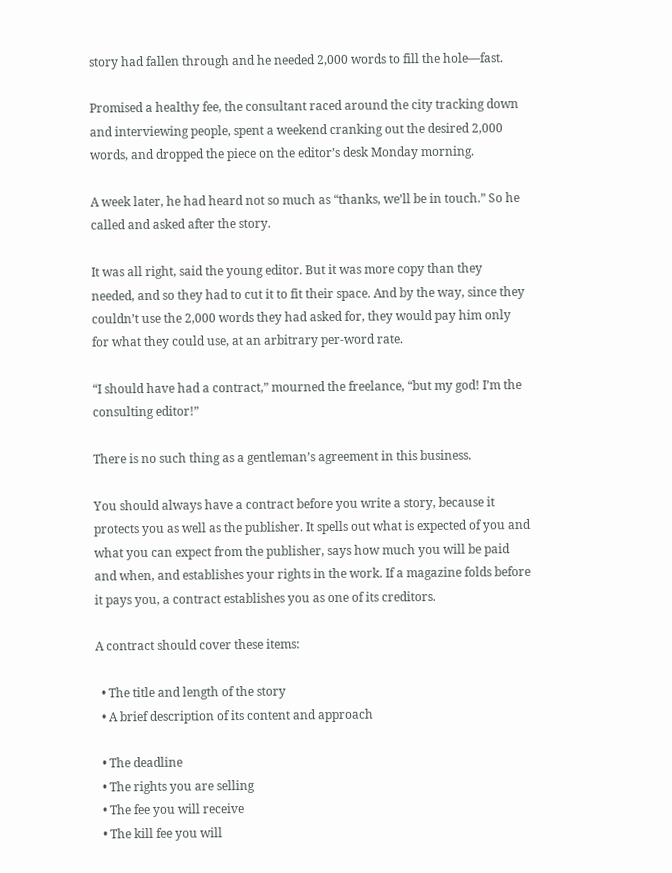story had fallen through and he needed 2,000 words to fill the hole—fast.

Promised a healthy fee, the consultant raced around the city tracking down and interviewing people, spent a weekend cranking out the desired 2,000 words, and dropped the piece on the editor’s desk Monday morning.

A week later, he had heard not so much as “thanks, we’ll be in touch.” So he called and asked after the story.

It was all right, said the young editor. But it was more copy than they needed, and so they had to cut it to fit their space. And by the way, since they couldn’t use the 2,000 words they had asked for, they would pay him only for what they could use, at an arbitrary per-word rate.

“I should have had a contract,” mourned the freelance, “but my god! I’m the consulting editor!”

There is no such thing as a gentleman’s agreement in this business.

You should always have a contract before you write a story, because it protects you as well as the publisher. It spells out what is expected of you and what you can expect from the publisher, says how much you will be paid and when, and establishes your rights in the work. If a magazine folds before it pays you, a contract establishes you as one of its creditors.

A contract should cover these items:

  • The title and length of the story
  • A brief description of its content and approach

  • The deadline
  • The rights you are selling
  • The fee you will receive
  • The kill fee you will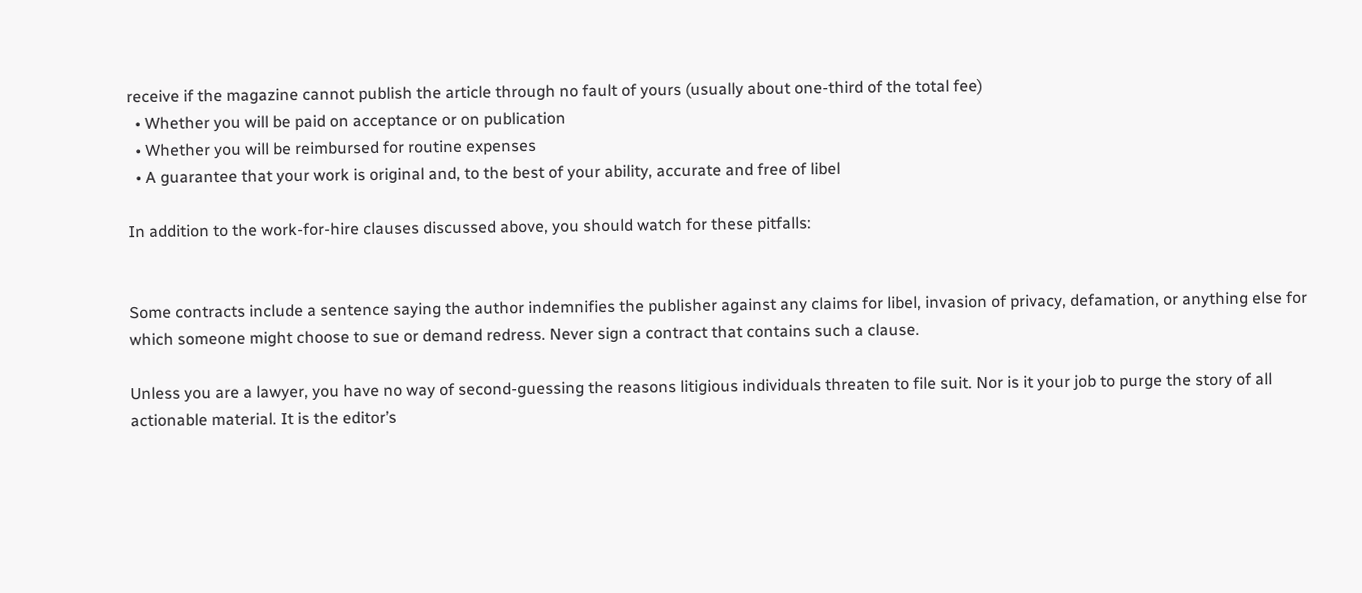receive if the magazine cannot publish the article through no fault of yours (usually about one-third of the total fee)
  • Whether you will be paid on acceptance or on publication
  • Whether you will be reimbursed for routine expenses
  • A guarantee that your work is original and, to the best of your ability, accurate and free of libel

In addition to the work-for-hire clauses discussed above, you should watch for these pitfalls:


Some contracts include a sentence saying the author indemnifies the publisher against any claims for libel, invasion of privacy, defamation, or anything else for which someone might choose to sue or demand redress. Never sign a contract that contains such a clause.

Unless you are a lawyer, you have no way of second-guessing the reasons litigious individuals threaten to file suit. Nor is it your job to purge the story of all actionable material. It is the editor’s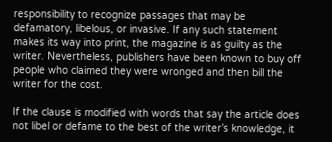responsibility to recognize passages that may be defamatory, libelous, or invasive. If any such statement makes its way into print, the magazine is as guilty as the writer. Nevertheless, publishers have been known to buy off people who claimed they were wronged and then bill the writer for the cost.

If the clause is modified with words that say the article does not libel or defame to the best of the writer’s knowledge, it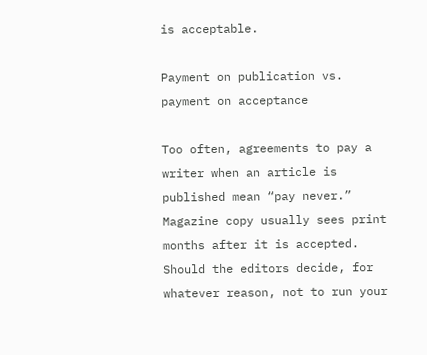is acceptable.

Payment on publication vs. payment on acceptance

Too often, agreements to pay a writer when an article is published mean “pay never.” Magazine copy usually sees print months after it is accepted. Should the editors decide, for whatever reason, not to run your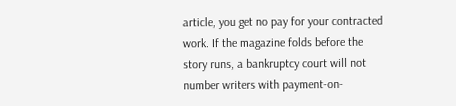article, you get no pay for your contracted work. If the magazine folds before the story runs, a bankruptcy court will not number writers with payment-on-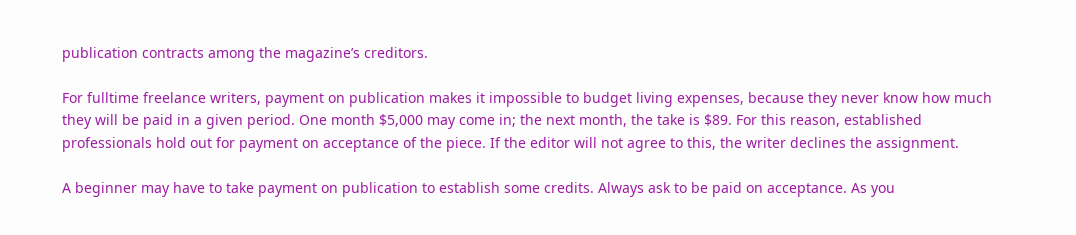publication contracts among the magazine’s creditors.

For fulltime freelance writers, payment on publication makes it impossible to budget living expenses, because they never know how much they will be paid in a given period. One month $5,000 may come in; the next month, the take is $89. For this reason, established professionals hold out for payment on acceptance of the piece. If the editor will not agree to this, the writer declines the assignment.

A beginner may have to take payment on publication to establish some credits. Always ask to be paid on acceptance. As you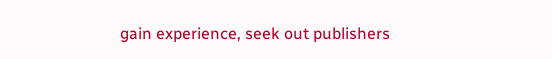gain experience, seek out publishers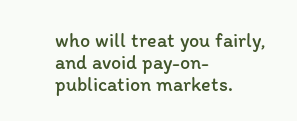who will treat you fairly, and avoid pay-on-publication markets.